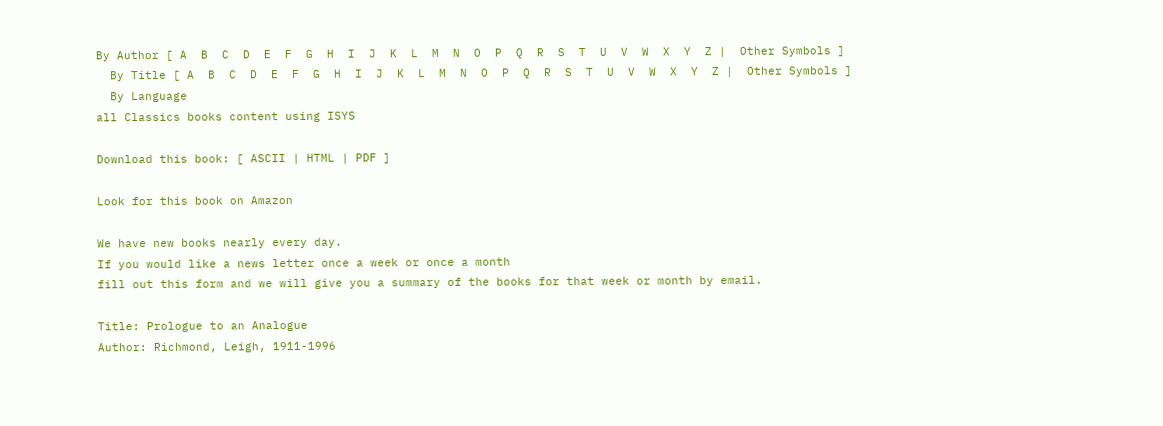By Author [ A  B  C  D  E  F  G  H  I  J  K  L  M  N  O  P  Q  R  S  T  U  V  W  X  Y  Z |  Other Symbols ]
  By Title [ A  B  C  D  E  F  G  H  I  J  K  L  M  N  O  P  Q  R  S  T  U  V  W  X  Y  Z |  Other Symbols ]
  By Language
all Classics books content using ISYS

Download this book: [ ASCII | HTML | PDF ]

Look for this book on Amazon

We have new books nearly every day.
If you would like a news letter once a week or once a month
fill out this form and we will give you a summary of the books for that week or month by email.

Title: Prologue to an Analogue
Author: Richmond, Leigh, 1911-1996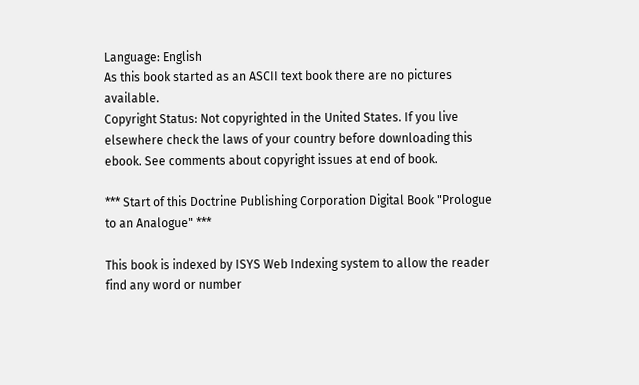Language: English
As this book started as an ASCII text book there are no pictures available.
Copyright Status: Not copyrighted in the United States. If you live elsewhere check the laws of your country before downloading this ebook. See comments about copyright issues at end of book.

*** Start of this Doctrine Publishing Corporation Digital Book "Prologue to an Analogue" ***

This book is indexed by ISYS Web Indexing system to allow the reader find any word or number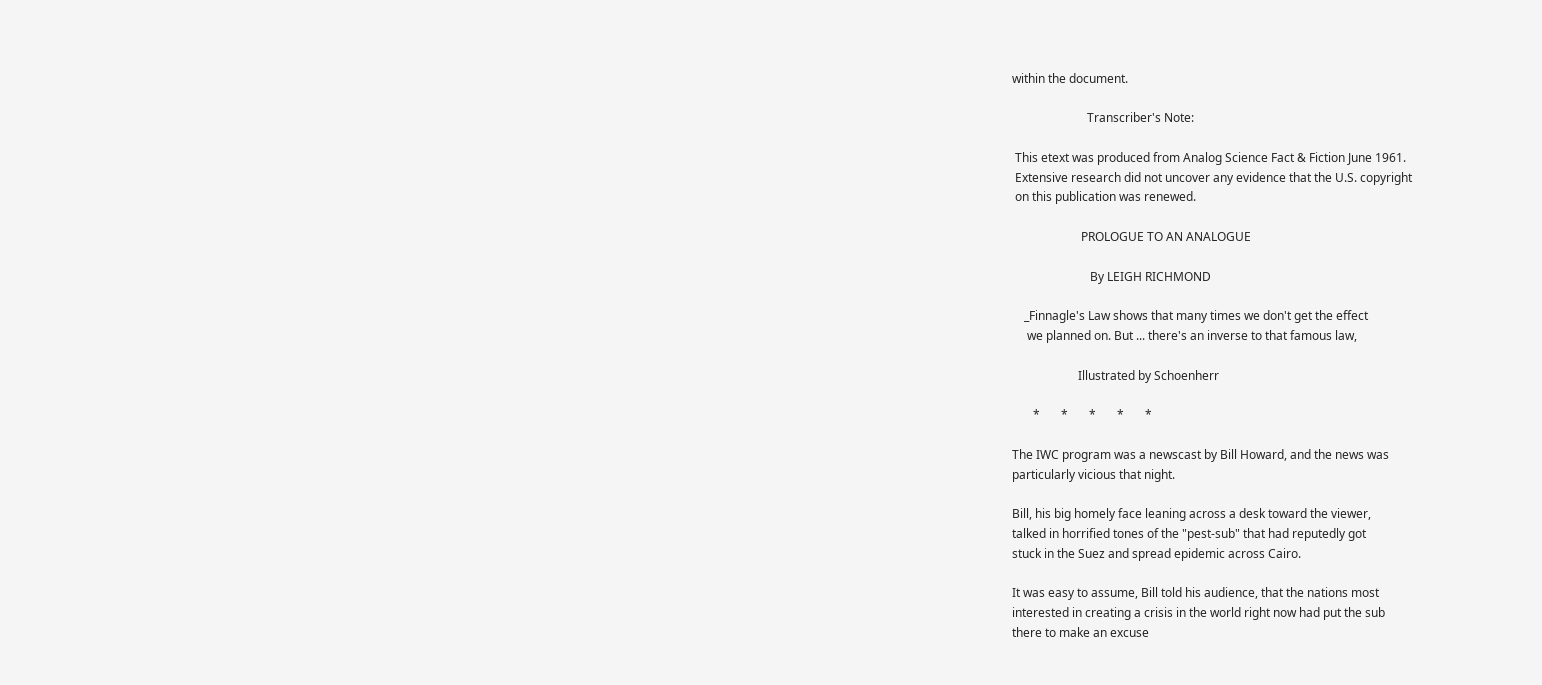within the document.

                         Transcriber's Note:

 This etext was produced from Analog Science Fact & Fiction June 1961.
 Extensive research did not uncover any evidence that the U.S. copyright
 on this publication was renewed.

                       PROLOGUE TO AN ANALOGUE

                          By LEIGH RICHMOND

    _Finnagle's Law shows that many times we don't get the effect
     we planned on. But ... there's an inverse to that famous law,

                      Illustrated by Schoenherr

       *       *       *       *       *

The IWC program was a newscast by Bill Howard, and the news was
particularly vicious that night.

Bill, his big homely face leaning across a desk toward the viewer,
talked in horrified tones of the "pest-sub" that had reputedly got
stuck in the Suez and spread epidemic across Cairo.

It was easy to assume, Bill told his audience, that the nations most
interested in creating a crisis in the world right now had put the sub
there to make an excuse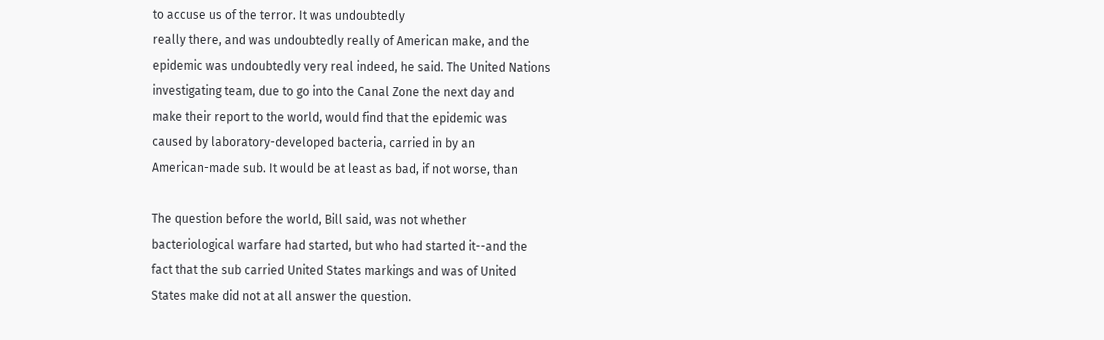to accuse us of the terror. It was undoubtedly
really there, and was undoubtedly really of American make, and the
epidemic was undoubtedly very real indeed, he said. The United Nations
investigating team, due to go into the Canal Zone the next day and
make their report to the world, would find that the epidemic was
caused by laboratory-developed bacteria, carried in by an
American-made sub. It would be at least as bad, if not worse, than

The question before the world, Bill said, was not whether
bacteriological warfare had started, but who had started it--and the
fact that the sub carried United States markings and was of United
States make did not at all answer the question.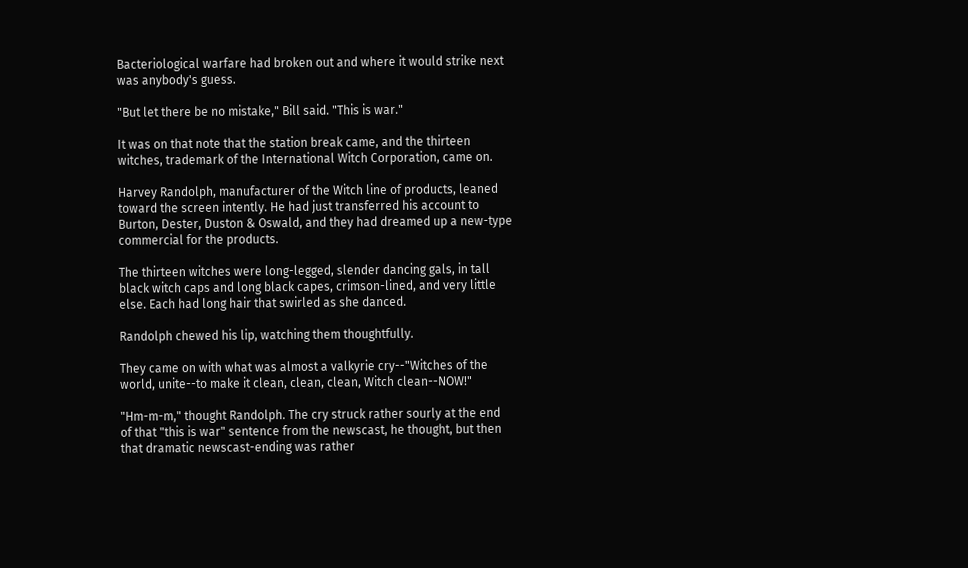Bacteriological warfare had broken out and where it would strike next
was anybody's guess.

"But let there be no mistake," Bill said. "This is war."

It was on that note that the station break came, and the thirteen
witches, trademark of the International Witch Corporation, came on.

Harvey Randolph, manufacturer of the Witch line of products, leaned
toward the screen intently. He had just transferred his account to
Burton, Dester, Duston & Oswald, and they had dreamed up a new-type
commercial for the products.

The thirteen witches were long-legged, slender dancing gals, in tall
black witch caps and long black capes, crimson-lined, and very little
else. Each had long hair that swirled as she danced.

Randolph chewed his lip, watching them thoughtfully.

They came on with what was almost a valkyrie cry--"Witches of the
world, unite--to make it clean, clean, clean, Witch clean--NOW!"

"Hm-m-m," thought Randolph. The cry struck rather sourly at the end
of that "this is war" sentence from the newscast, he thought, but then
that dramatic newscast-ending was rather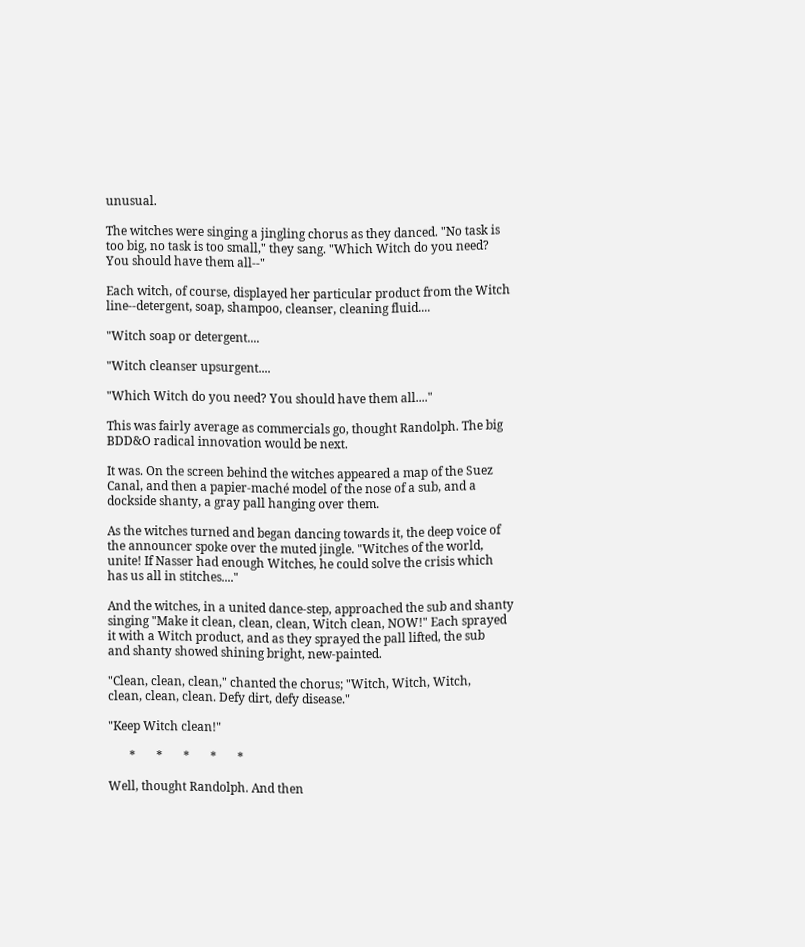unusual.

The witches were singing a jingling chorus as they danced. "No task is
too big, no task is too small," they sang. "Which Witch do you need?
You should have them all--"

Each witch, of course, displayed her particular product from the Witch
line--detergent, soap, shampoo, cleanser, cleaning fluid....

"Witch soap or detergent....

"Witch cleanser upsurgent....

"Which Witch do you need? You should have them all...."

This was fairly average as commercials go, thought Randolph. The big
BDD&O radical innovation would be next.

It was. On the screen behind the witches appeared a map of the Suez
Canal, and then a papier-maché model of the nose of a sub, and a
dockside shanty, a gray pall hanging over them.

As the witches turned and began dancing towards it, the deep voice of
the announcer spoke over the muted jingle. "Witches of the world,
unite! If Nasser had enough Witches, he could solve the crisis which
has us all in stitches...."

And the witches, in a united dance-step, approached the sub and shanty
singing "Make it clean, clean, clean, Witch clean, NOW!" Each sprayed
it with a Witch product, and as they sprayed the pall lifted, the sub
and shanty showed shining bright, new-painted.

"Clean, clean, clean," chanted the chorus; "Witch, Witch, Witch,
clean, clean, clean. Defy dirt, defy disease."

"Keep Witch clean!"

       *       *       *       *       *

Well, thought Randolph. And then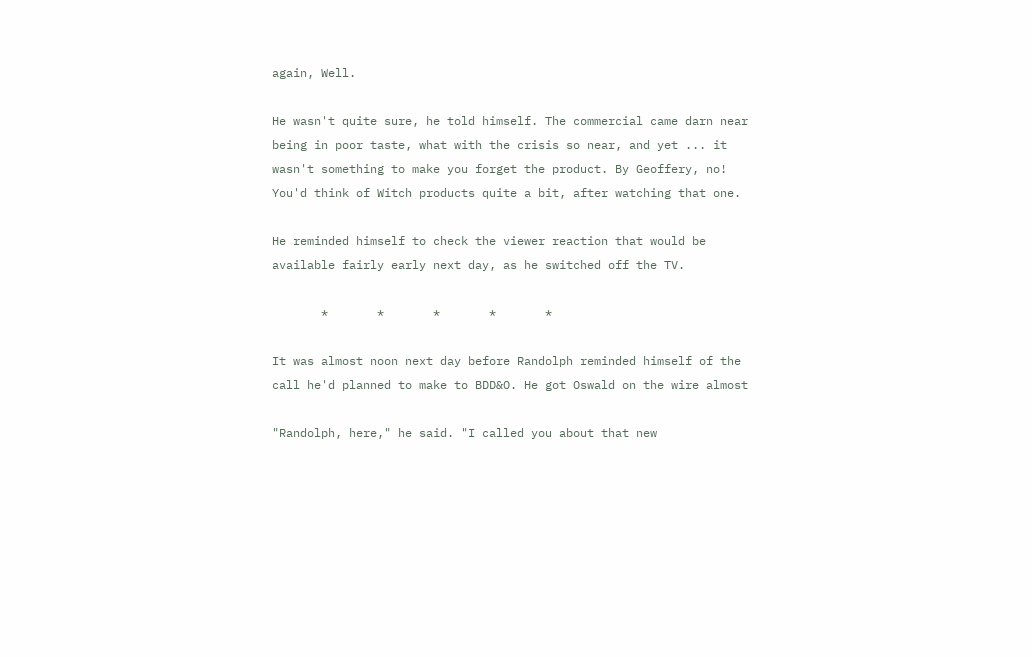again, Well.

He wasn't quite sure, he told himself. The commercial came darn near
being in poor taste, what with the crisis so near, and yet ... it
wasn't something to make you forget the product. By Geoffery, no!
You'd think of Witch products quite a bit, after watching that one.

He reminded himself to check the viewer reaction that would be
available fairly early next day, as he switched off the TV.

       *       *       *       *       *

It was almost noon next day before Randolph reminded himself of the
call he'd planned to make to BDD&O. He got Oswald on the wire almost

"Randolph, here," he said. "I called you about that new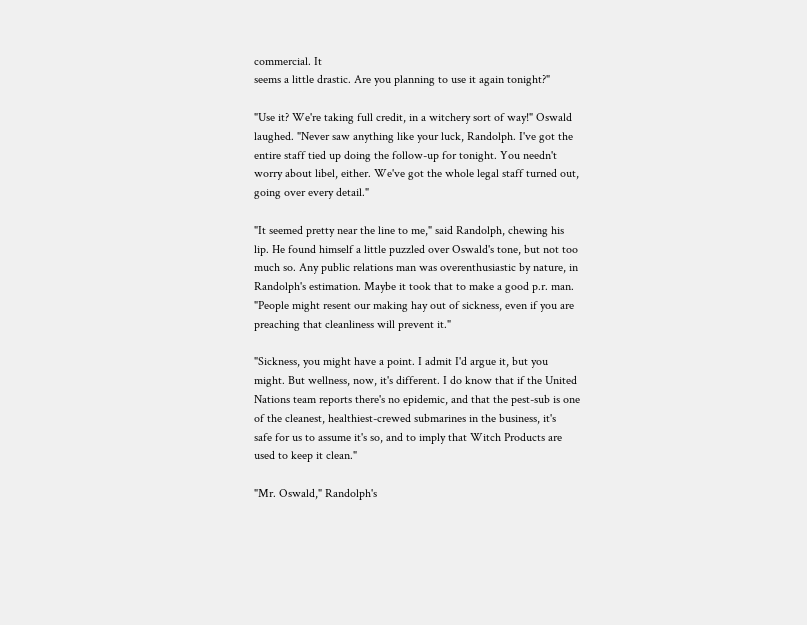commercial. It
seems a little drastic. Are you planning to use it again tonight?"

"Use it? We're taking full credit, in a witchery sort of way!" Oswald
laughed. "Never saw anything like your luck, Randolph. I've got the
entire staff tied up doing the follow-up for tonight. You needn't
worry about libel, either. We've got the whole legal staff turned out,
going over every detail."

"It seemed pretty near the line to me," said Randolph, chewing his
lip. He found himself a little puzzled over Oswald's tone, but not too
much so. Any public relations man was overenthusiastic by nature, in
Randolph's estimation. Maybe it took that to make a good p.r. man.
"People might resent our making hay out of sickness, even if you are
preaching that cleanliness will prevent it."

"Sickness, you might have a point. I admit I'd argue it, but you
might. But wellness, now, it's different. I do know that if the United
Nations team reports there's no epidemic, and that the pest-sub is one
of the cleanest, healthiest-crewed submarines in the business, it's
safe for us to assume it's so, and to imply that Witch Products are
used to keep it clean."

"Mr. Oswald," Randolph's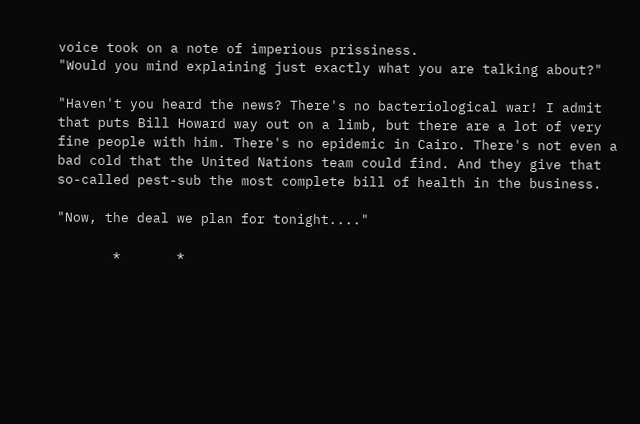voice took on a note of imperious prissiness.
"Would you mind explaining just exactly what you are talking about?"

"Haven't you heard the news? There's no bacteriological war! I admit
that puts Bill Howard way out on a limb, but there are a lot of very
fine people with him. There's no epidemic in Cairo. There's not even a
bad cold that the United Nations team could find. And they give that
so-called pest-sub the most complete bill of health in the business.

"Now, the deal we plan for tonight...."

       *       *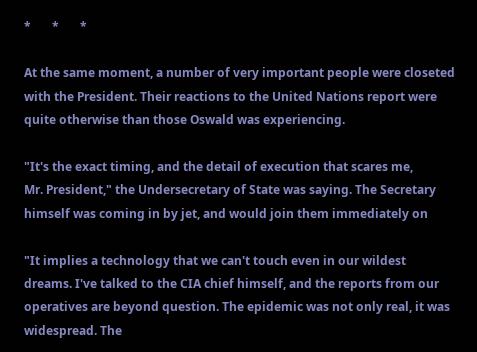*       *       *

At the same moment, a number of very important people were closeted
with the President. Their reactions to the United Nations report were
quite otherwise than those Oswald was experiencing.

"It's the exact timing, and the detail of execution that scares me,
Mr. President," the Undersecretary of State was saying. The Secretary
himself was coming in by jet, and would join them immediately on

"It implies a technology that we can't touch even in our wildest
dreams. I've talked to the CIA chief himself, and the reports from our
operatives are beyond question. The epidemic was not only real, it was
widespread. The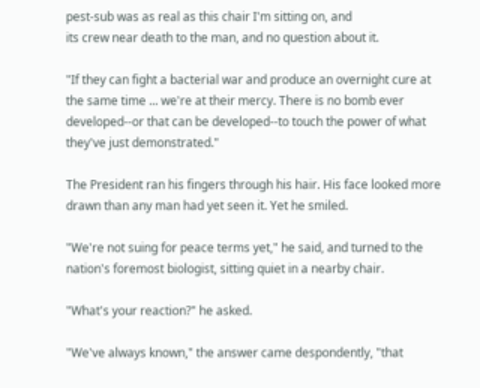pest-sub was as real as this chair I'm sitting on, and
its crew near death to the man, and no question about it.

"If they can fight a bacterial war and produce an overnight cure at
the same time ... we're at their mercy. There is no bomb ever
developed--or that can be developed--to touch the power of what
they've just demonstrated."

The President ran his fingers through his hair. His face looked more
drawn than any man had yet seen it. Yet he smiled.

"We're not suing for peace terms yet," he said, and turned to the
nation's foremost biologist, sitting quiet in a nearby chair.

"What's your reaction?" he asked.

"We've always known," the answer came despondently, "that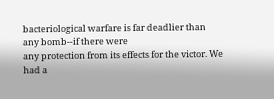bacteriological warfare is far deadlier than any bomb--if there were
any protection from its effects for the victor. We had a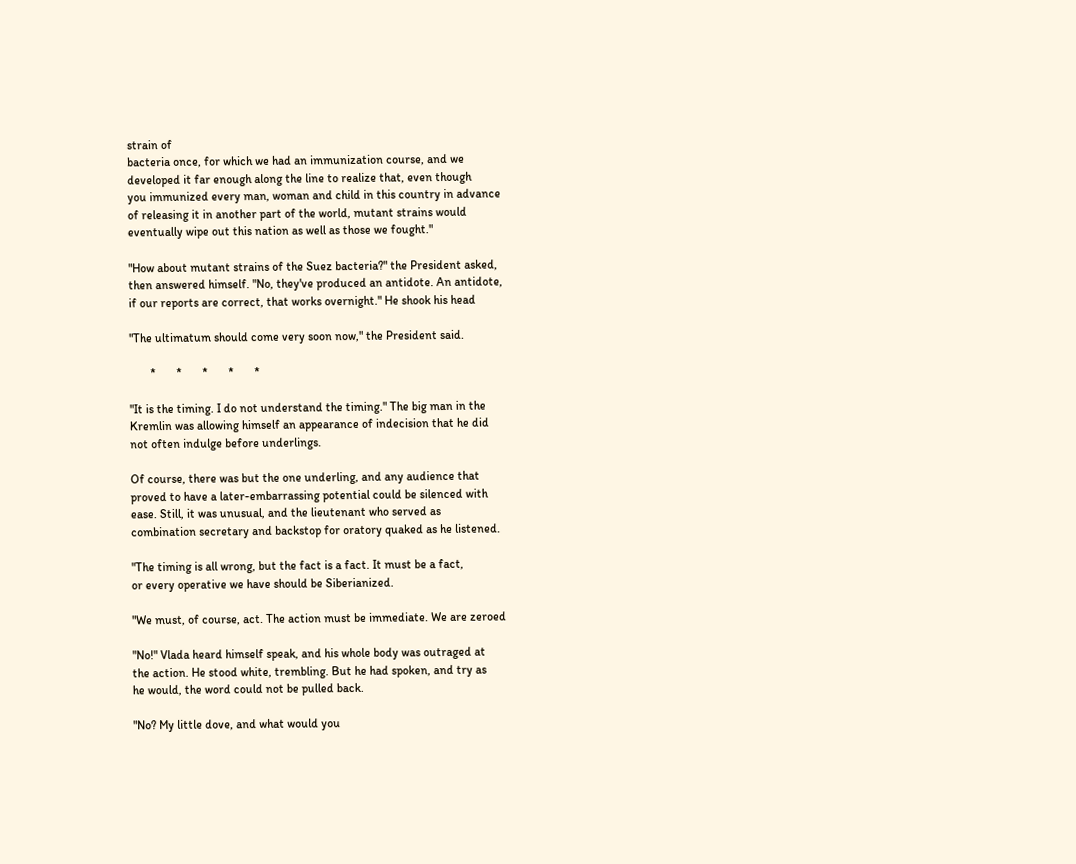strain of
bacteria once, for which we had an immunization course, and we
developed it far enough along the line to realize that, even though
you immunized every man, woman and child in this country in advance
of releasing it in another part of the world, mutant strains would
eventually wipe out this nation as well as those we fought."

"How about mutant strains of the Suez bacteria?" the President asked,
then answered himself. "No, they've produced an antidote. An antidote,
if our reports are correct, that works overnight." He shook his head

"The ultimatum should come very soon now," the President said.

       *       *       *       *       *

"It is the timing. I do not understand the timing." The big man in the
Kremlin was allowing himself an appearance of indecision that he did
not often indulge before underlings.

Of course, there was but the one underling, and any audience that
proved to have a later-embarrassing potential could be silenced with
ease. Still, it was unusual, and the lieutenant who served as
combination secretary and backstop for oratory quaked as he listened.

"The timing is all wrong, but the fact is a fact. It must be a fact,
or every operative we have should be Siberianized.

"We must, of course, act. The action must be immediate. We are zeroed

"No!" Vlada heard himself speak, and his whole body was outraged at
the action. He stood white, trembling. But he had spoken, and try as
he would, the word could not be pulled back.

"No? My little dove, and what would you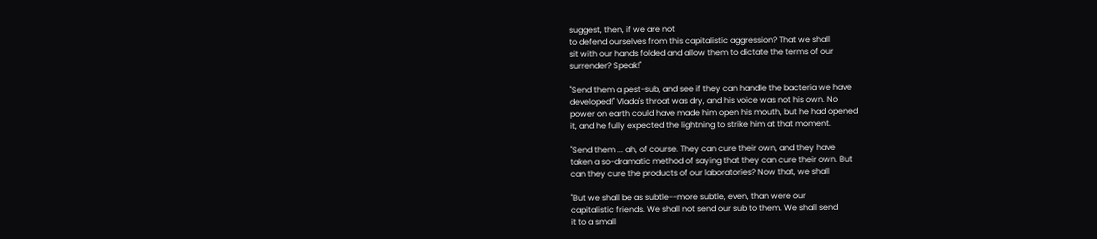suggest, then, if we are not
to defend ourselves from this capitalistic aggression? That we shall
sit with our hands folded and allow them to dictate the terms of our
surrender? Speak!"

"Send them a pest-sub, and see if they can handle the bacteria we have
developed!" Vlada's throat was dry, and his voice was not his own. No
power on earth could have made him open his mouth, but he had opened
it, and he fully expected the lightning to strike him at that moment.

"Send them ... ah, of course. They can cure their own, and they have
taken a so-dramatic method of saying that they can cure their own. But
can they cure the products of our laboratories? Now that, we shall

"But we shall be as subtle--more subtle, even, than were our
capitalistic friends. We shall not send our sub to them. We shall send
it to a small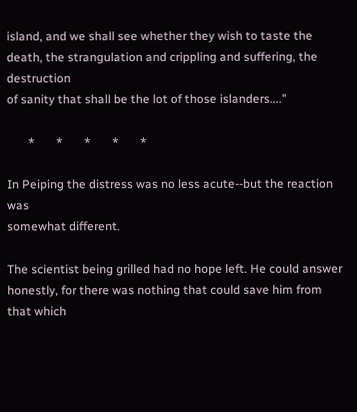island, and we shall see whether they wish to taste the
death, the strangulation and crippling and suffering, the destruction
of sanity that shall be the lot of those islanders...."

       *       *       *       *       *

In Peiping the distress was no less acute--but the reaction was
somewhat different.

The scientist being grilled had no hope left. He could answer
honestly, for there was nothing that could save him from that which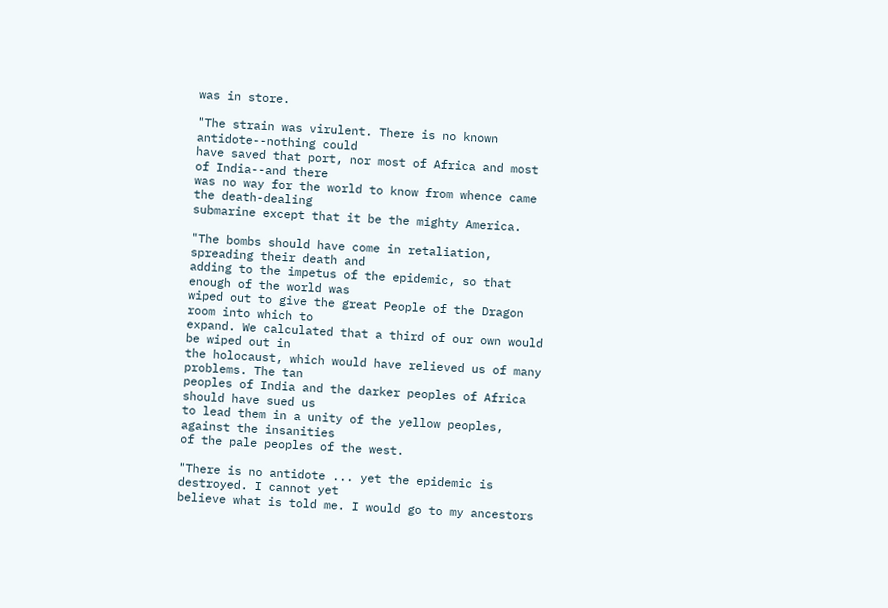was in store.

"The strain was virulent. There is no known antidote--nothing could
have saved that port, nor most of Africa and most of India--and there
was no way for the world to know from whence came the death-dealing
submarine except that it be the mighty America.

"The bombs should have come in retaliation, spreading their death and
adding to the impetus of the epidemic, so that enough of the world was
wiped out to give the great People of the Dragon room into which to
expand. We calculated that a third of our own would be wiped out in
the holocaust, which would have relieved us of many problems. The tan
peoples of India and the darker peoples of Africa should have sued us
to lead them in a unity of the yellow peoples, against the insanities
of the pale peoples of the west.

"There is no antidote ... yet the epidemic is destroyed. I cannot yet
believe what is told me. I would go to my ancestors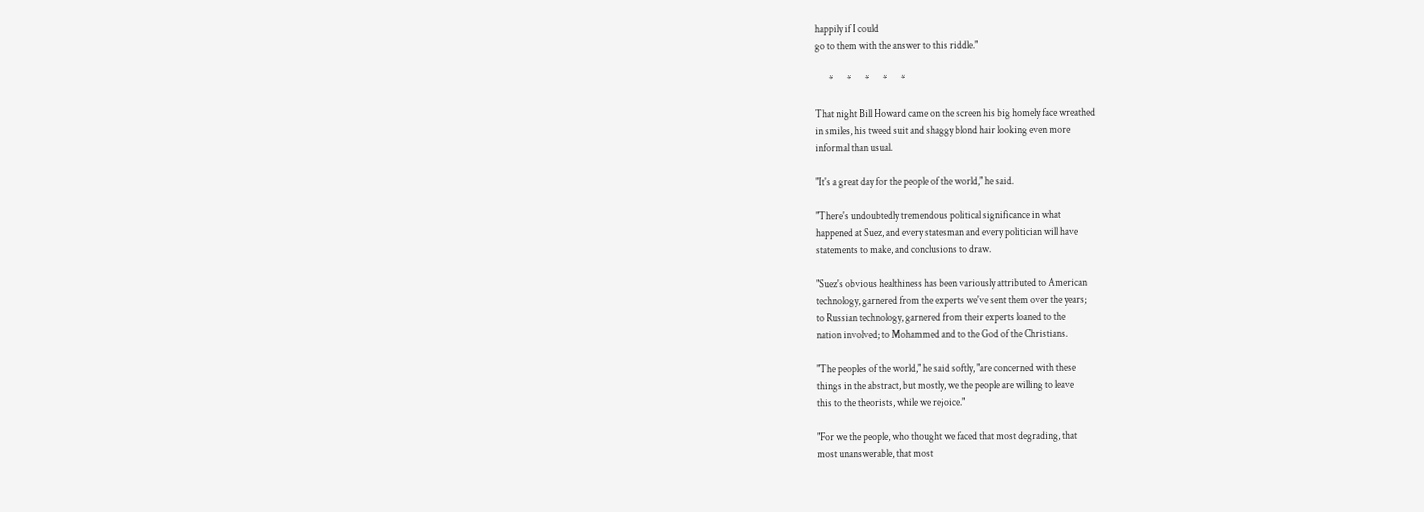happily if I could
go to them with the answer to this riddle."

       *       *       *       *       *

That night Bill Howard came on the screen his big homely face wreathed
in smiles, his tweed suit and shaggy blond hair looking even more
informal than usual.

"It's a great day for the people of the world," he said.

"There's undoubtedly tremendous political significance in what
happened at Suez, and every statesman and every politician will have
statements to make, and conclusions to draw.

"Suez's obvious healthiness has been variously attributed to American
technology, garnered from the experts we've sent them over the years;
to Russian technology, garnered from their experts loaned to the
nation involved; to Mohammed and to the God of the Christians.

"The peoples of the world," he said softly, "are concerned with these
things in the abstract, but mostly, we the people are willing to leave
this to the theorists, while we rejoice."

"For we the people, who thought we faced that most degrading, that
most unanswerable, that most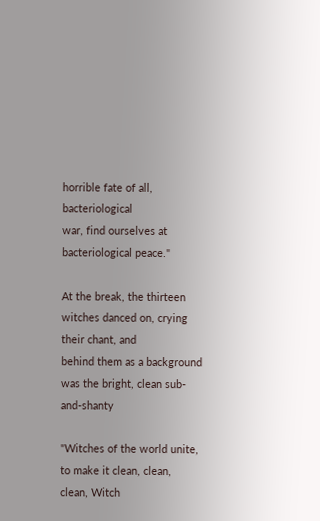horrible fate of all, bacteriological
war, find ourselves at bacteriological peace."

At the break, the thirteen witches danced on, crying their chant, and
behind them as a background was the bright, clean sub-and-shanty

"Witches of the world unite, to make it clean, clean, clean, Witch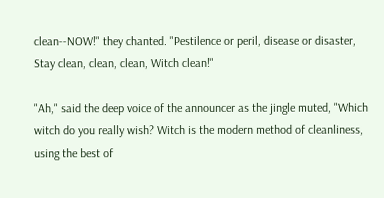clean--NOW!" they chanted. "Pestilence or peril, disease or disaster,
Stay clean, clean, clean, Witch clean!"

"Ah," said the deep voice of the announcer as the jingle muted, "Which
witch do you really wish? Witch is the modern method of cleanliness,
using the best of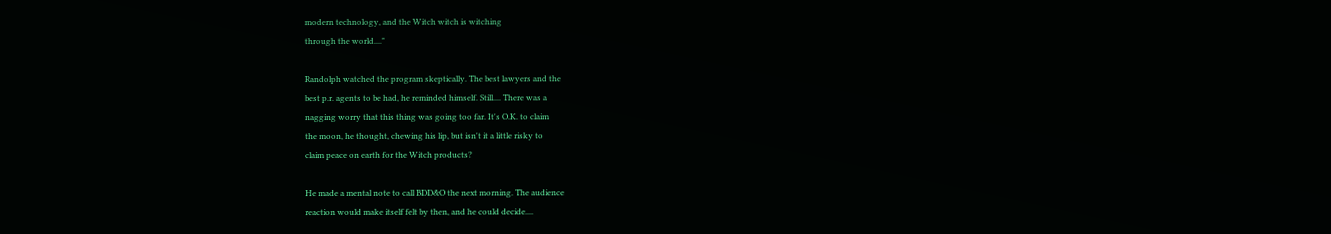modern technology, and the Witch witch is witching
through the world...."

Randolph watched the program skeptically. The best lawyers and the
best p.r. agents to be had, he reminded himself. Still.... There was a
nagging worry that this thing was going too far. It's O.K. to claim
the moon, he thought, chewing his lip, but isn't it a little risky to
claim peace on earth for the Witch products?

He made a mental note to call BDD&O the next morning. The audience
reaction would make itself felt by then, and he could decide....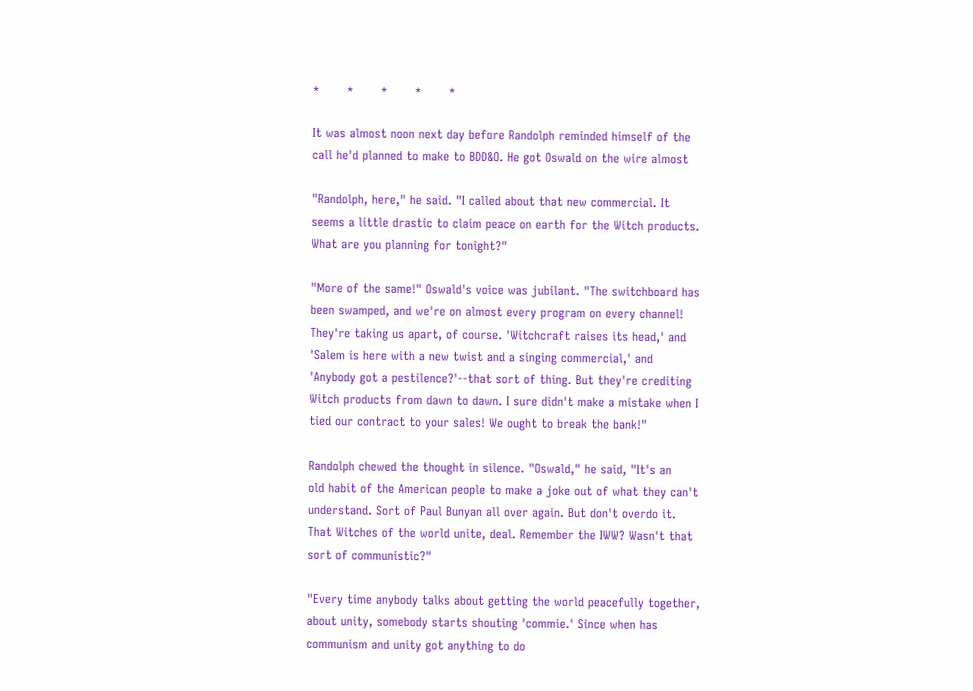*       *       *       *       *

It was almost noon next day before Randolph reminded himself of the
call he'd planned to make to BDD&O. He got Oswald on the wire almost

"Randolph, here," he said. "I called about that new commercial. It
seems a little drastic to claim peace on earth for the Witch products.
What are you planning for tonight?"

"More of the same!" Oswald's voice was jubilant. "The switchboard has
been swamped, and we're on almost every program on every channel!
They're taking us apart, of course. 'Witchcraft raises its head,' and
'Salem is here with a new twist and a singing commercial,' and
'Anybody got a pestilence?'--that sort of thing. But they're crediting
Witch products from dawn to dawn. I sure didn't make a mistake when I
tied our contract to your sales! We ought to break the bank!"

Randolph chewed the thought in silence. "Oswald," he said, "It's an
old habit of the American people to make a joke out of what they can't
understand. Sort of Paul Bunyan all over again. But don't overdo it.
That Witches of the world unite, deal. Remember the IWW? Wasn't that
sort of communistic?"

"Every time anybody talks about getting the world peacefully together,
about unity, somebody starts shouting 'commie.' Since when has
communism and unity got anything to do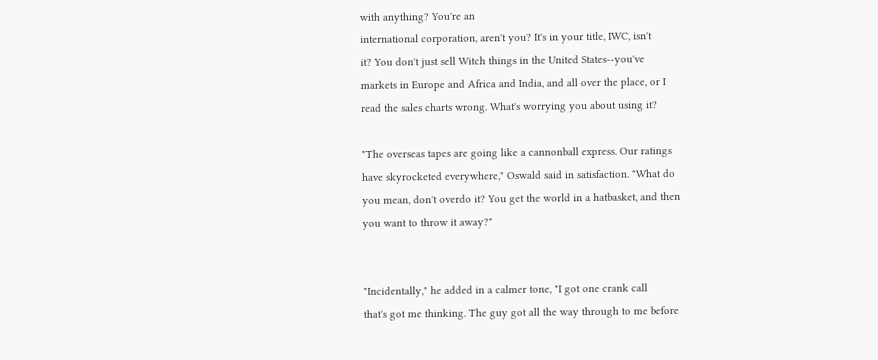with anything? You're an
international corporation, aren't you? It's in your title, IWC, isn't
it? You don't just sell Witch things in the United States--you've
markets in Europe and Africa and India, and all over the place, or I
read the sales charts wrong. What's worrying you about using it?

"The overseas tapes are going like a cannonball express. Our ratings
have skyrocketed everywhere," Oswald said in satisfaction. "What do
you mean, don't overdo it? You get the world in a hatbasket, and then
you want to throw it away?"


"Incidentally," he added in a calmer tone, "I got one crank call
that's got me thinking. The guy got all the way through to me before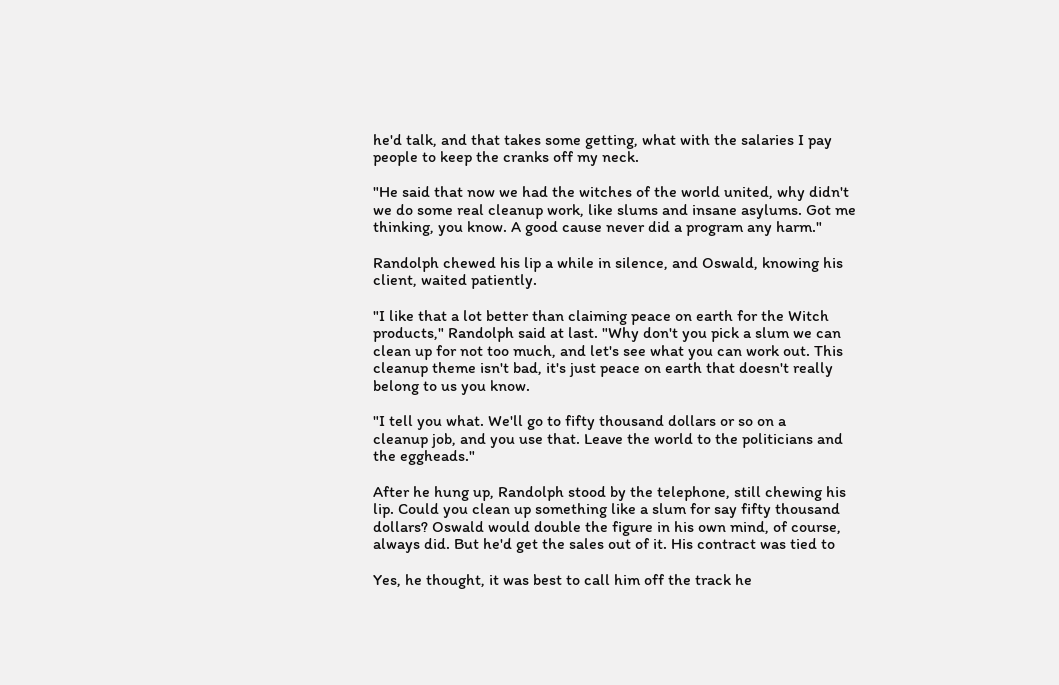he'd talk, and that takes some getting, what with the salaries I pay
people to keep the cranks off my neck.

"He said that now we had the witches of the world united, why didn't
we do some real cleanup work, like slums and insane asylums. Got me
thinking, you know. A good cause never did a program any harm."

Randolph chewed his lip a while in silence, and Oswald, knowing his
client, waited patiently.

"I like that a lot better than claiming peace on earth for the Witch
products," Randolph said at last. "Why don't you pick a slum we can
clean up for not too much, and let's see what you can work out. This
cleanup theme isn't bad, it's just peace on earth that doesn't really
belong to us you know.

"I tell you what. We'll go to fifty thousand dollars or so on a
cleanup job, and you use that. Leave the world to the politicians and
the eggheads."

After he hung up, Randolph stood by the telephone, still chewing his
lip. Could you clean up something like a slum for say fifty thousand
dollars? Oswald would double the figure in his own mind, of course,
always did. But he'd get the sales out of it. His contract was tied to

Yes, he thought, it was best to call him off the track he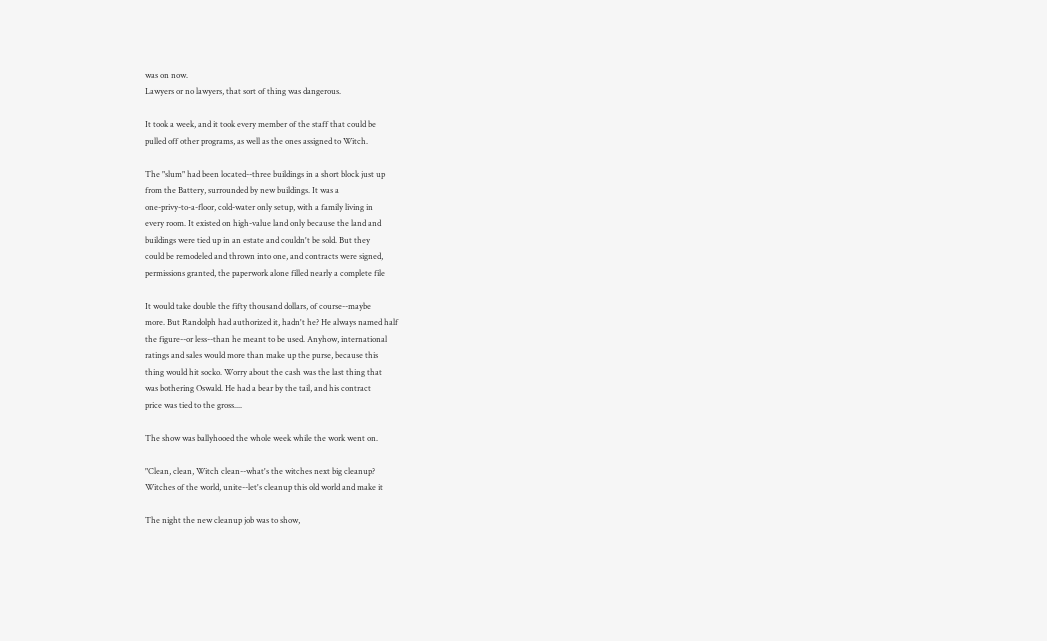was on now.
Lawyers or no lawyers, that sort of thing was dangerous.

It took a week, and it took every member of the staff that could be
pulled off other programs, as well as the ones assigned to Witch.

The "slum" had been located--three buildings in a short block just up
from the Battery, surrounded by new buildings. It was a
one-privy-to-a-floor, cold-water only setup, with a family living in
every room. It existed on high-value land only because the land and
buildings were tied up in an estate and couldn't be sold. But they
could be remodeled and thrown into one, and contracts were signed,
permissions granted, the paperwork alone filled nearly a complete file

It would take double the fifty thousand dollars, of course--maybe
more. But Randolph had authorized it, hadn't he? He always named half
the figure--or less--than he meant to be used. Anyhow, international
ratings and sales would more than make up the purse, because this
thing would hit socko. Worry about the cash was the last thing that
was bothering Oswald. He had a bear by the tail, and his contract
price was tied to the gross....

The show was ballyhooed the whole week while the work went on.

"Clean, clean, Witch clean--what's the witches next big cleanup?
Witches of the world, unite--let's cleanup this old world and make it

The night the new cleanup job was to show,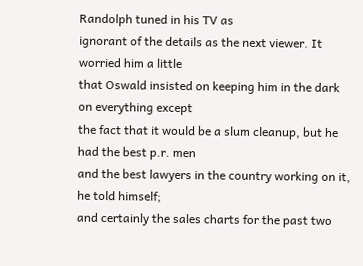Randolph tuned in his TV as
ignorant of the details as the next viewer. It worried him a little
that Oswald insisted on keeping him in the dark on everything except
the fact that it would be a slum cleanup, but he had the best p.r. men
and the best lawyers in the country working on it, he told himself;
and certainly the sales charts for the past two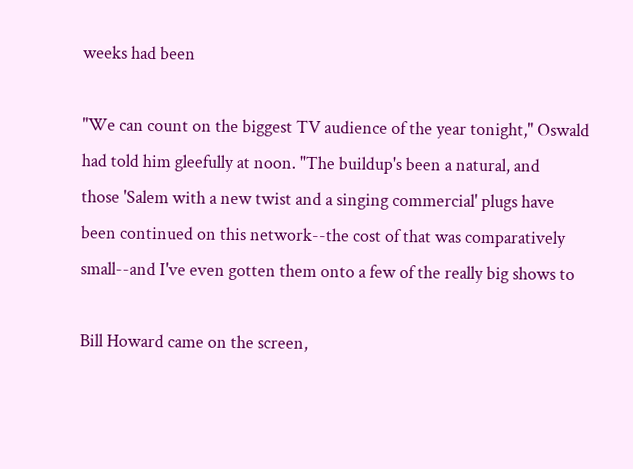weeks had been

"We can count on the biggest TV audience of the year tonight," Oswald
had told him gleefully at noon. "The buildup's been a natural, and
those 'Salem with a new twist and a singing commercial' plugs have
been continued on this network--the cost of that was comparatively
small--and I've even gotten them onto a few of the really big shows to

Bill Howard came on the screen,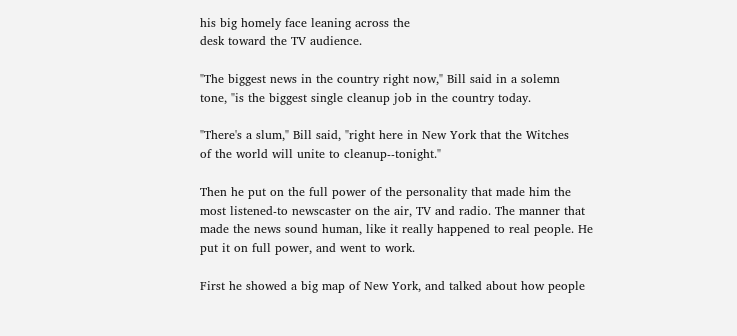his big homely face leaning across the
desk toward the TV audience.

"The biggest news in the country right now," Bill said in a solemn
tone, "is the biggest single cleanup job in the country today.

"There's a slum," Bill said, "right here in New York that the Witches
of the world will unite to cleanup--tonight."

Then he put on the full power of the personality that made him the
most listened-to newscaster on the air, TV and radio. The manner that
made the news sound human, like it really happened to real people. He
put it on full power, and went to work.

First he showed a big map of New York, and talked about how people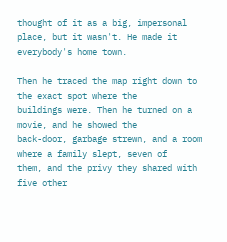thought of it as a big, impersonal place, but it wasn't. He made it
everybody's home town.

Then he traced the map right down to the exact spot where the
buildings were. Then he turned on a movie, and he showed the
back-door, garbage strewn, and a room where a family slept, seven of
them, and the privy they shared with five other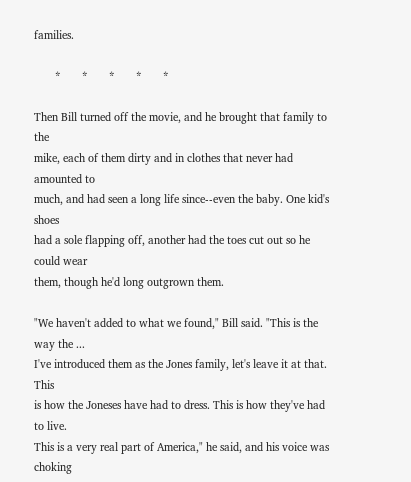families.

       *       *       *       *       *

Then Bill turned off the movie, and he brought that family to the
mike, each of them dirty and in clothes that never had amounted to
much, and had seen a long life since--even the baby. One kid's shoes
had a sole flapping off, another had the toes cut out so he could wear
them, though he'd long outgrown them.

"We haven't added to what we found," Bill said. "This is the way the ...
I've introduced them as the Jones family, let's leave it at that. This
is how the Joneses have had to dress. This is how they've had to live.
This is a very real part of America," he said, and his voice was choking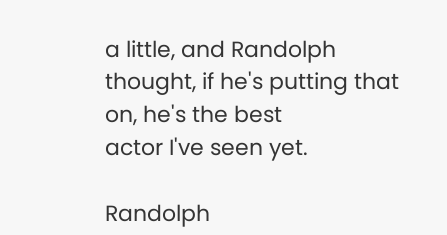a little, and Randolph thought, if he's putting that on, he's the best
actor I've seen yet.

Randolph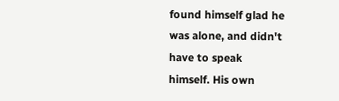found himself glad he was alone, and didn't have to speak
himself. His own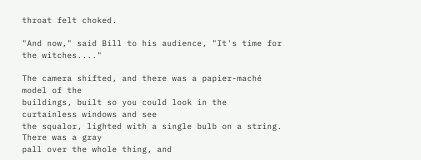throat felt choked.

"And now," said Bill to his audience, "It's time for the witches...."

The camera shifted, and there was a papier-maché model of the
buildings, built so you could look in the curtainless windows and see
the squalor, lighted with a single bulb on a string. There was a gray
pall over the whole thing, and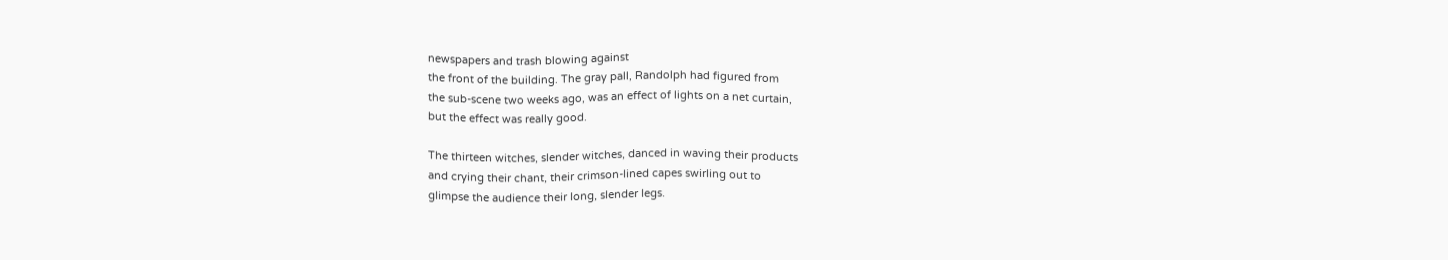newspapers and trash blowing against
the front of the building. The gray pall, Randolph had figured from
the sub-scene two weeks ago, was an effect of lights on a net curtain,
but the effect was really good.

The thirteen witches, slender witches, danced in waving their products
and crying their chant, their crimson-lined capes swirling out to
glimpse the audience their long, slender legs.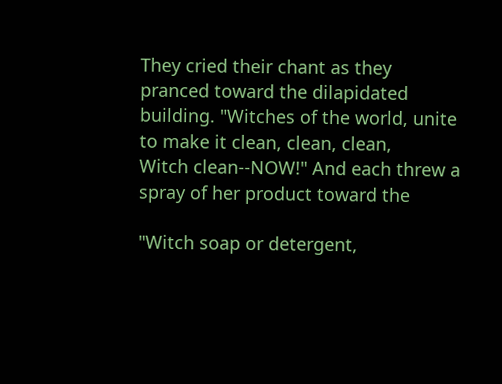They cried their chant as they pranced toward the dilapidated
building. "Witches of the world, unite to make it clean, clean, clean,
Witch clean--NOW!" And each threw a spray of her product toward the

"Witch soap or detergent,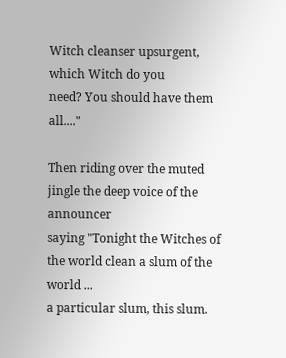Witch cleanser upsurgent, which Witch do you
need? You should have them all...."

Then riding over the muted jingle the deep voice of the announcer
saying "Tonight the Witches of the world clean a slum of the world ...
a particular slum, this slum.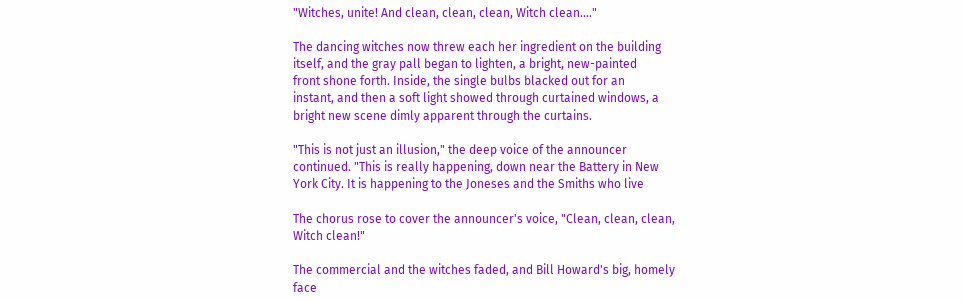"Witches, unite! And clean, clean, clean, Witch clean...."

The dancing witches now threw each her ingredient on the building
itself, and the gray pall began to lighten, a bright, new-painted
front shone forth. Inside, the single bulbs blacked out for an
instant, and then a soft light showed through curtained windows, a
bright new scene dimly apparent through the curtains.

"This is not just an illusion," the deep voice of the announcer
continued. "This is really happening, down near the Battery in New
York City. It is happening to the Joneses and the Smiths who live

The chorus rose to cover the announcer's voice, "Clean, clean, clean,
Witch clean!"

The commercial and the witches faded, and Bill Howard's big, homely
face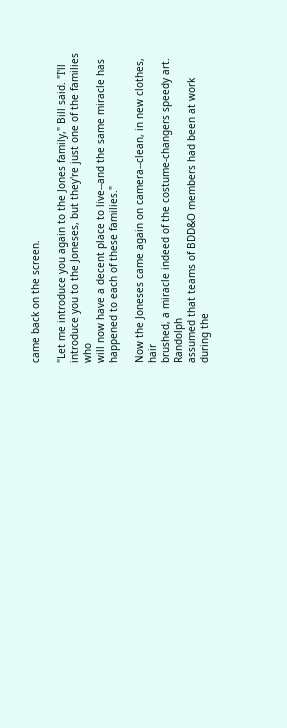came back on the screen.

"Let me introduce you again to the Jones family," Bill said. "I'll
introduce you to the Joneses, but they're just one of the families who
will now have a decent place to live--and the same miracle has
happened to each of these families."

Now the Joneses came again on camera--clean, in new clothes, hair
brushed, a miracle indeed of the costume-changers speedy art. Randolph
assumed that teams of BDD&O members had been at work during the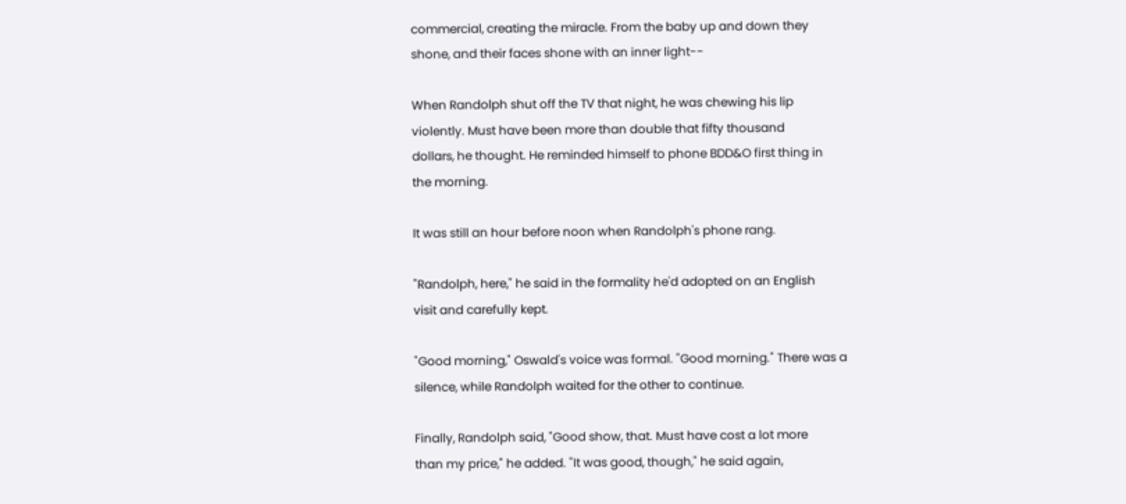commercial, creating the miracle. From the baby up and down they
shone, and their faces shone with an inner light--

When Randolph shut off the TV that night, he was chewing his lip
violently. Must have been more than double that fifty thousand
dollars, he thought. He reminded himself to phone BDD&O first thing in
the morning.

It was still an hour before noon when Randolph's phone rang.

"Randolph, here," he said in the formality he'd adopted on an English
visit and carefully kept.

"Good morning," Oswald's voice was formal. "Good morning." There was a
silence, while Randolph waited for the other to continue.

Finally, Randolph said, "Good show, that. Must have cost a lot more
than my price," he added. "It was good, though," he said again,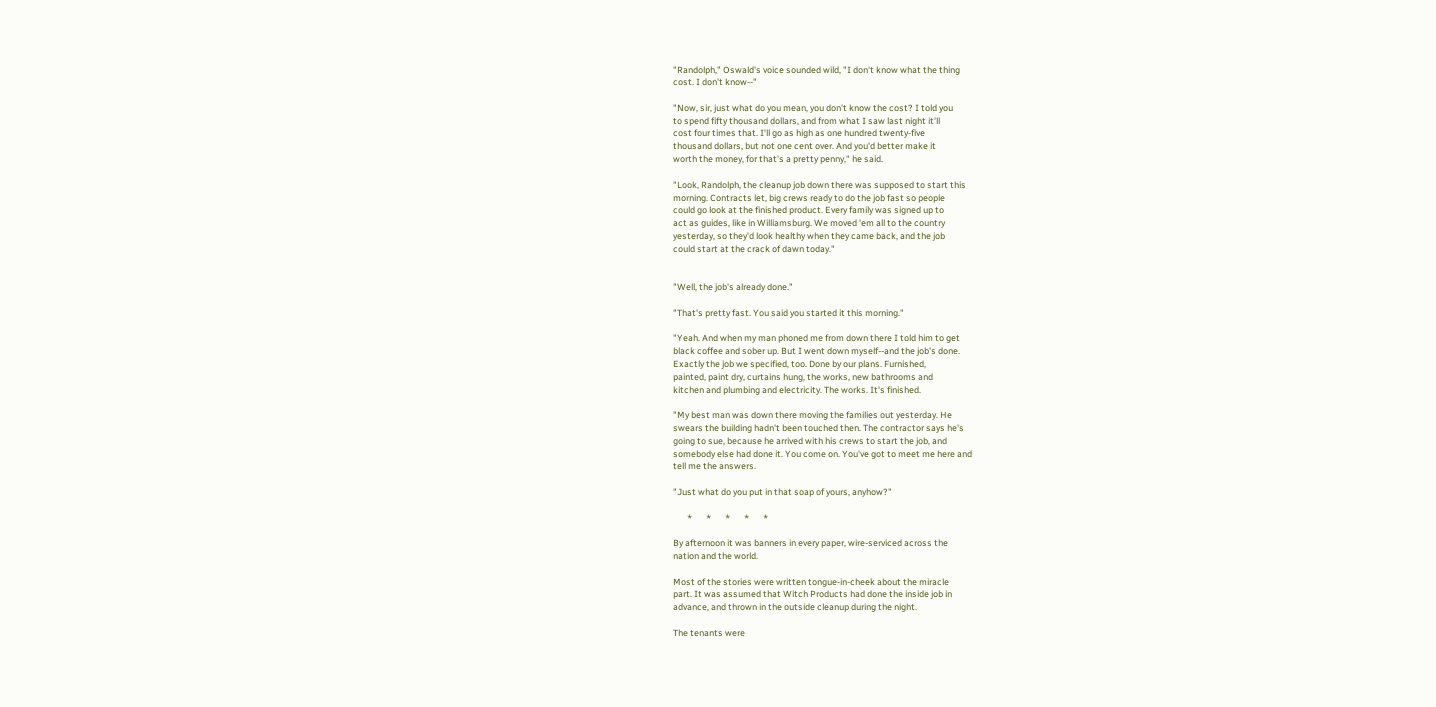"Randolph," Oswald's voice sounded wild, "I don't know what the thing
cost. I don't know--"

"Now, sir, just what do you mean, you don't know the cost? I told you
to spend fifty thousand dollars, and from what I saw last night it'll
cost four times that. I'll go as high as one hundred twenty-five
thousand dollars, but not one cent over. And you'd better make it
worth the money, for that's a pretty penny," he said.

"Look, Randolph, the cleanup job down there was supposed to start this
morning. Contracts let, big crews ready to do the job fast so people
could go look at the finished product. Every family was signed up to
act as guides, like in Williamsburg. We moved 'em all to the country
yesterday, so they'd look healthy when they came back, and the job
could start at the crack of dawn today."


"Well, the job's already done."

"That's pretty fast. You said you started it this morning."

"Yeah. And when my man phoned me from down there I told him to get
black coffee and sober up. But I went down myself--and the job's done.
Exactly the job we specified, too. Done by our plans. Furnished,
painted, paint dry, curtains hung, the works, new bathrooms and
kitchen and plumbing and electricity. The works. It's finished.

"My best man was down there moving the families out yesterday. He
swears the building hadn't been touched then. The contractor says he's
going to sue, because he arrived with his crews to start the job, and
somebody else had done it. You come on. You've got to meet me here and
tell me the answers.

"Just what do you put in that soap of yours, anyhow?"

       *       *       *       *       *

By afternoon it was banners in every paper, wire-serviced across the
nation and the world.

Most of the stories were written tongue-in-cheek about the miracle
part. It was assumed that Witch Products had done the inside job in
advance, and thrown in the outside cleanup during the night.

The tenants were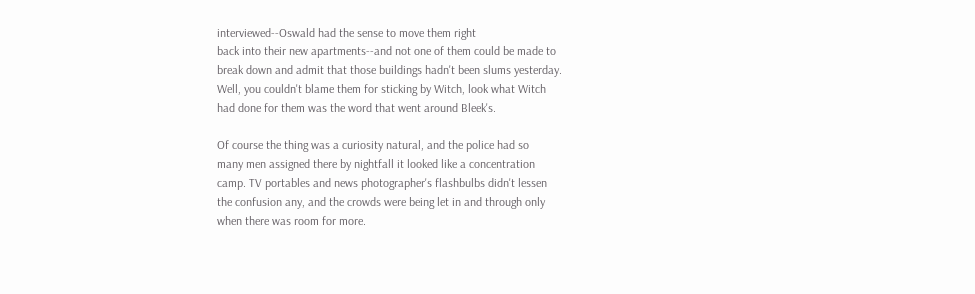interviewed--Oswald had the sense to move them right
back into their new apartments--and not one of them could be made to
break down and admit that those buildings hadn't been slums yesterday.
Well, you couldn't blame them for sticking by Witch, look what Witch
had done for them was the word that went around Bleek's.

Of course the thing was a curiosity natural, and the police had so
many men assigned there by nightfall it looked like a concentration
camp. TV portables and news photographer's flashbulbs didn't lessen
the confusion any, and the crowds were being let in and through only
when there was room for more.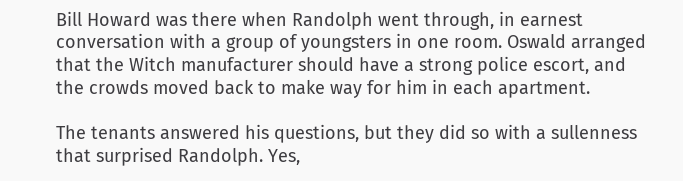Bill Howard was there when Randolph went through, in earnest
conversation with a group of youngsters in one room. Oswald arranged
that the Witch manufacturer should have a strong police escort, and
the crowds moved back to make way for him in each apartment.

The tenants answered his questions, but they did so with a sullenness
that surprised Randolph. Yes,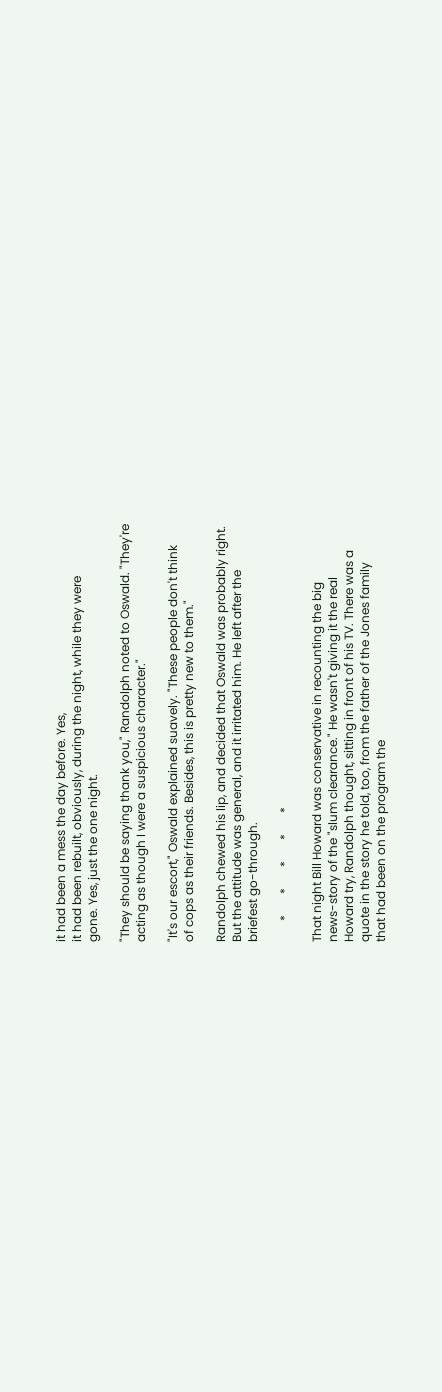it had been a mess the day before. Yes,
it had been rebuilt, obviously, during the night, while they were
gone. Yes, just the one night.

"They should be saying thank you," Randolph noted to Oswald. "They're
acting as though I were a suspicious character."

"It's our escort," Oswald explained suavely. "These people don't think
of cops as their friends. Besides, this is pretty new to them."

Randolph chewed his lip, and decided that Oswald was probably right.
But the attitude was general, and it irritated him. He left after the
briefest go-through.

       *       *       *       *       *

That night Bill Howard was conservative in recounting the big
news-story of the "slum clearance." He wasn't giving it the real
Howard try, Randolph thought, sitting in front of his TV. There was a
quote in the story he told, too, from the father of the Jones family
that had been on the program the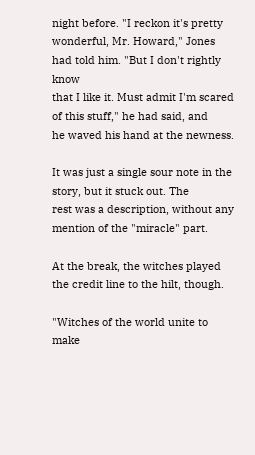night before. "I reckon it's pretty
wonderful, Mr. Howard," Jones had told him. "But I don't rightly know
that I like it. Must admit I'm scared of this stuff," he had said, and
he waved his hand at the newness.

It was just a single sour note in the story, but it stuck out. The
rest was a description, without any mention of the "miracle" part.

At the break, the witches played the credit line to the hilt, though.

"Witches of the world unite to make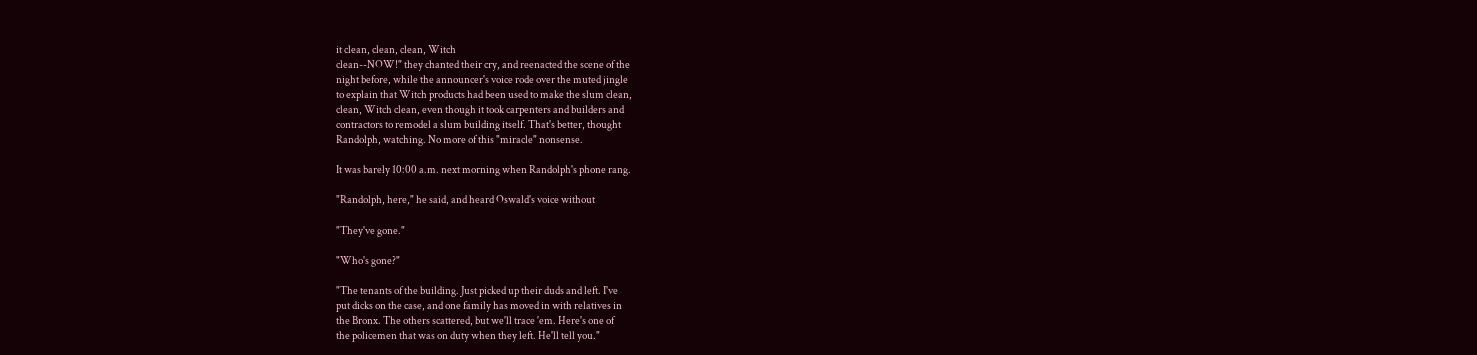it clean, clean, clean, Witch
clean--NOW!" they chanted their cry, and reenacted the scene of the
night before, while the announcer's voice rode over the muted jingle
to explain that Witch products had been used to make the slum clean,
clean, Witch clean, even though it took carpenters and builders and
contractors to remodel a slum building itself. That's better, thought
Randolph, watching. No more of this "miracle" nonsense.

It was barely 10:00 a.m. next morning when Randolph's phone rang.

"Randolph, here," he said, and heard Oswald's voice without

"They've gone."

"Who's gone?"

"The tenants of the building. Just picked up their duds and left. I've
put dicks on the case, and one family has moved in with relatives in
the Bronx. The others scattered, but we'll trace 'em. Here's one of
the policemen that was on duty when they left. He'll tell you."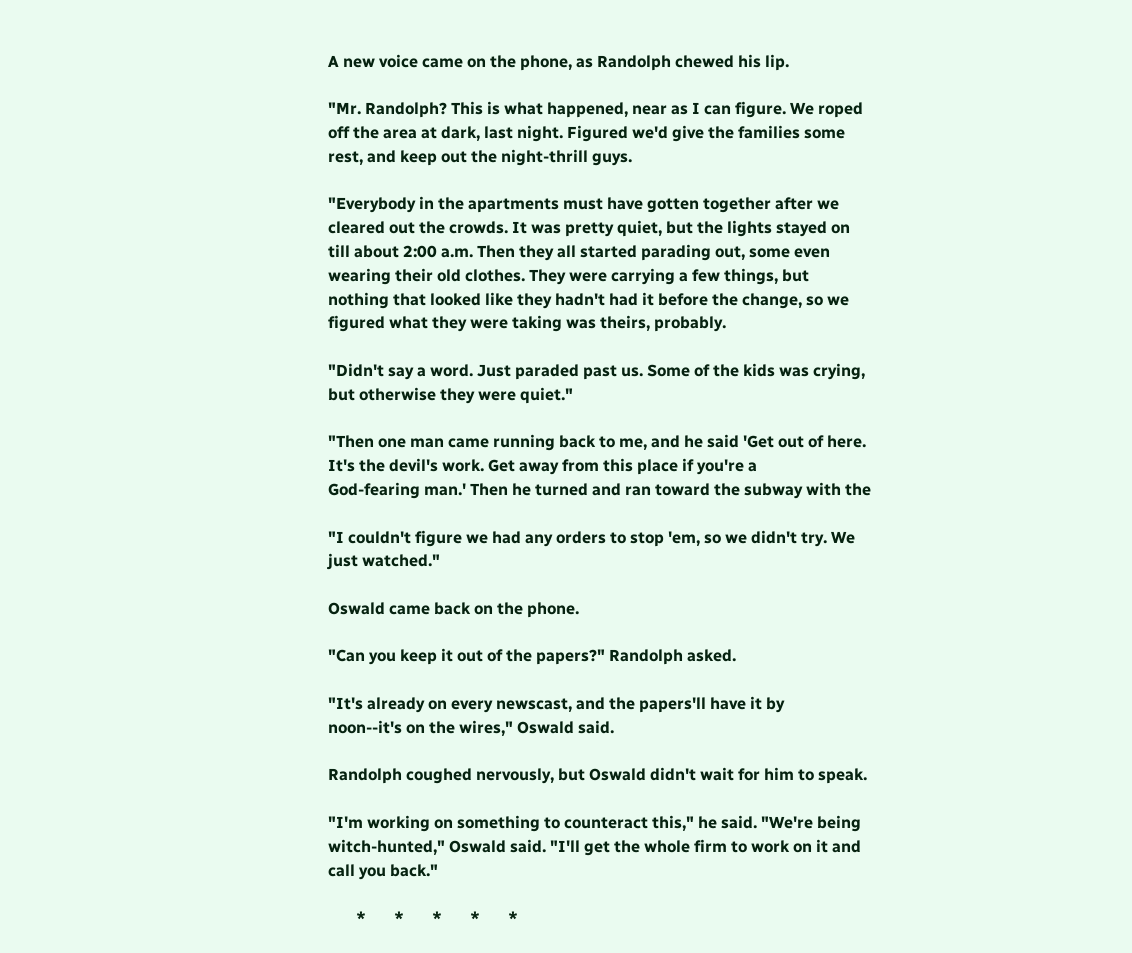A new voice came on the phone, as Randolph chewed his lip.

"Mr. Randolph? This is what happened, near as I can figure. We roped
off the area at dark, last night. Figured we'd give the families some
rest, and keep out the night-thrill guys.

"Everybody in the apartments must have gotten together after we
cleared out the crowds. It was pretty quiet, but the lights stayed on
till about 2:00 a.m. Then they all started parading out, some even
wearing their old clothes. They were carrying a few things, but
nothing that looked like they hadn't had it before the change, so we
figured what they were taking was theirs, probably.

"Didn't say a word. Just paraded past us. Some of the kids was crying,
but otherwise they were quiet."

"Then one man came running back to me, and he said 'Get out of here.
It's the devil's work. Get away from this place if you're a
God-fearing man.' Then he turned and ran toward the subway with the

"I couldn't figure we had any orders to stop 'em, so we didn't try. We
just watched."

Oswald came back on the phone.

"Can you keep it out of the papers?" Randolph asked.

"It's already on every newscast, and the papers'll have it by
noon--it's on the wires," Oswald said.

Randolph coughed nervously, but Oswald didn't wait for him to speak.

"I'm working on something to counteract this," he said. "We're being
witch-hunted," Oswald said. "I'll get the whole firm to work on it and
call you back."

       *       *       *       *       *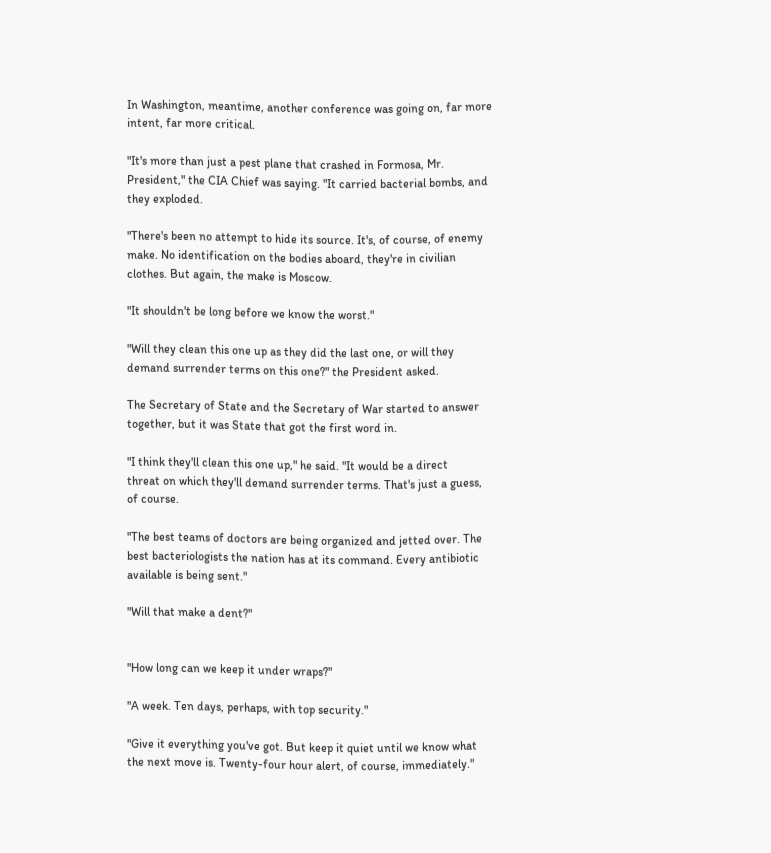In Washington, meantime, another conference was going on, far more
intent, far more critical.

"It's more than just a pest plane that crashed in Formosa, Mr.
President," the CIA Chief was saying. "It carried bacterial bombs, and
they exploded.

"There's been no attempt to hide its source. It's, of course, of enemy
make. No identification on the bodies aboard, they're in civilian
clothes. But again, the make is Moscow.

"It shouldn't be long before we know the worst."

"Will they clean this one up as they did the last one, or will they
demand surrender terms on this one?" the President asked.

The Secretary of State and the Secretary of War started to answer
together, but it was State that got the first word in.

"I think they'll clean this one up," he said. "It would be a direct
threat on which they'll demand surrender terms. That's just a guess,
of course.

"The best teams of doctors are being organized and jetted over. The
best bacteriologists the nation has at its command. Every antibiotic
available is being sent."

"Will that make a dent?"


"How long can we keep it under wraps?"

"A week. Ten days, perhaps, with top security."

"Give it everything you've got. But keep it quiet until we know what
the next move is. Twenty-four hour alert, of course, immediately."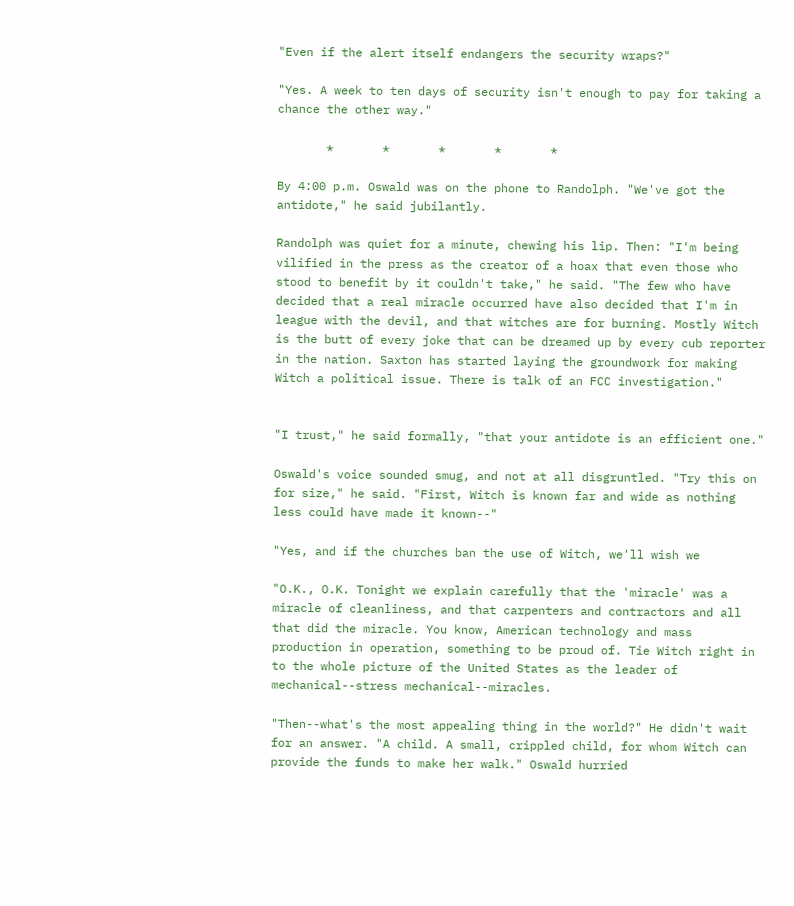"Even if the alert itself endangers the security wraps?"

"Yes. A week to ten days of security isn't enough to pay for taking a
chance the other way."

       *       *       *       *       *

By 4:00 p.m. Oswald was on the phone to Randolph. "We've got the
antidote," he said jubilantly.

Randolph was quiet for a minute, chewing his lip. Then: "I'm being
vilified in the press as the creator of a hoax that even those who
stood to benefit by it couldn't take," he said. "The few who have
decided that a real miracle occurred have also decided that I'm in
league with the devil, and that witches are for burning. Mostly Witch
is the butt of every joke that can be dreamed up by every cub reporter
in the nation. Saxton has started laying the groundwork for making
Witch a political issue. There is talk of an FCC investigation."


"I trust," he said formally, "that your antidote is an efficient one."

Oswald's voice sounded smug, and not at all disgruntled. "Try this on
for size," he said. "First, Witch is known far and wide as nothing
less could have made it known--"

"Yes, and if the churches ban the use of Witch, we'll wish we

"O.K., O.K. Tonight we explain carefully that the 'miracle' was a
miracle of cleanliness, and that carpenters and contractors and all
that did the miracle. You know, American technology and mass
production in operation, something to be proud of. Tie Witch right in
to the whole picture of the United States as the leader of
mechanical--stress mechanical--miracles.

"Then--what's the most appealing thing in the world?" He didn't wait
for an answer. "A child. A small, crippled child, for whom Witch can
provide the funds to make her walk." Oswald hurried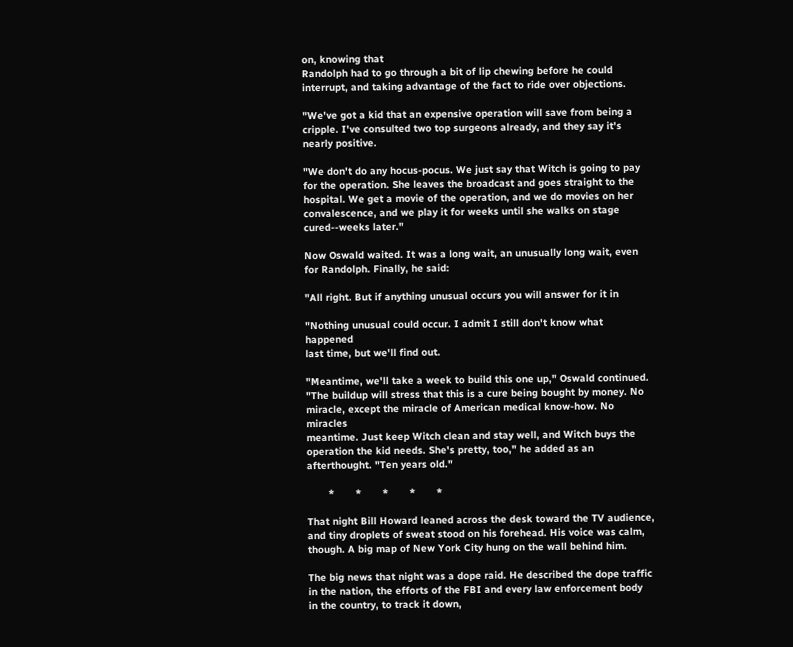on, knowing that
Randolph had to go through a bit of lip chewing before he could
interrupt, and taking advantage of the fact to ride over objections.

"We've got a kid that an expensive operation will save from being a
cripple. I've consulted two top surgeons already, and they say it's
nearly positive.

"We don't do any hocus-pocus. We just say that Witch is going to pay
for the operation. She leaves the broadcast and goes straight to the
hospital. We get a movie of the operation, and we do movies on her
convalescence, and we play it for weeks until she walks on stage
cured--weeks later."

Now Oswald waited. It was a long wait, an unusually long wait, even
for Randolph. Finally, he said:

"All right. But if anything unusual occurs you will answer for it in

"Nothing unusual could occur. I admit I still don't know what happened
last time, but we'll find out.

"Meantime, we'll take a week to build this one up," Oswald continued.
"The buildup will stress that this is a cure being bought by money. No
miracle, except the miracle of American medical know-how. No miracles
meantime. Just keep Witch clean and stay well, and Witch buys the
operation the kid needs. She's pretty, too," he added as an
afterthought. "Ten years old."

       *       *       *       *       *

That night Bill Howard leaned across the desk toward the TV audience,
and tiny droplets of sweat stood on his forehead. His voice was calm,
though. A big map of New York City hung on the wall behind him.

The big news that night was a dope raid. He described the dope traffic
in the nation, the efforts of the FBI and every law enforcement body
in the country, to track it down,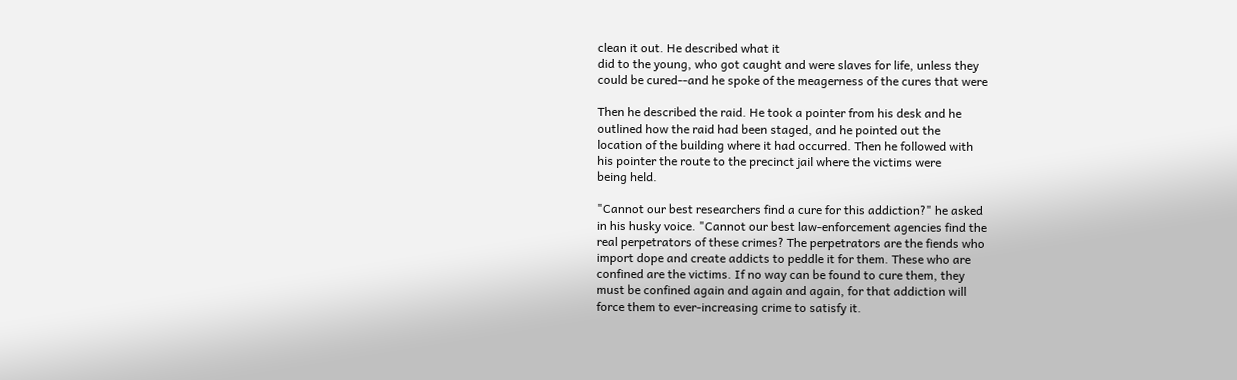clean it out. He described what it
did to the young, who got caught and were slaves for life, unless they
could be cured--and he spoke of the meagerness of the cures that were

Then he described the raid. He took a pointer from his desk and he
outlined how the raid had been staged, and he pointed out the
location of the building where it had occurred. Then he followed with
his pointer the route to the precinct jail where the victims were
being held.

"Cannot our best researchers find a cure for this addiction?" he asked
in his husky voice. "Cannot our best law-enforcement agencies find the
real perpetrators of these crimes? The perpetrators are the fiends who
import dope and create addicts to peddle it for them. These who are
confined are the victims. If no way can be found to cure them, they
must be confined again and again and again, for that addiction will
force them to ever-increasing crime to satisfy it.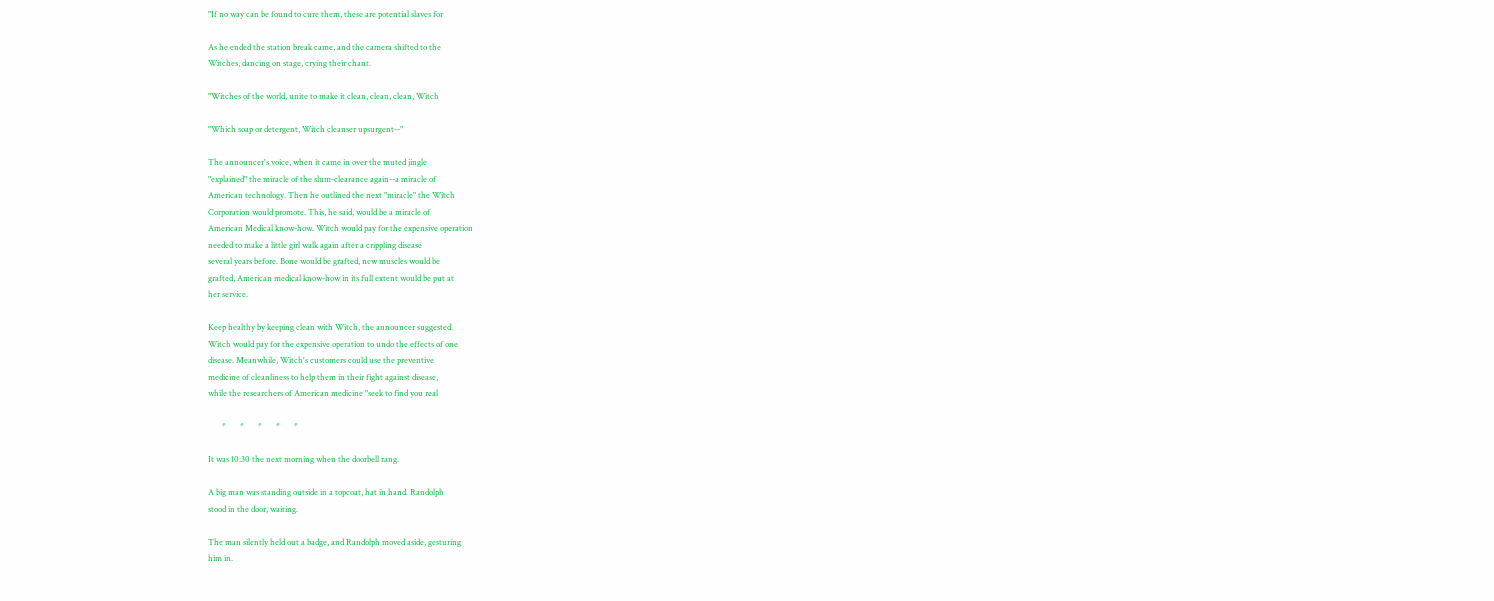"If no way can be found to cure them, these are potential slaves for

As he ended the station break came, and the camera shifted to the
Witches, dancing on stage, crying their chant.

"Witches of the world, unite to make it clean, clean, clean, Witch

"Which soap or detergent, Witch cleanser upsurgent--"

The announcer's voice, when it came in over the muted jingle
"explained" the miracle of the slum-clearance again--a miracle of
American technology. Then he outlined the next "miracle" the Witch
Corporation would promote. This, he said, would be a miracle of
American Medical know-how. Witch would pay for the expensive operation
needed to make a little girl walk again after a crippling disease
several years before. Bone would be grafted, new muscles would be
grafted, American medical know-how in its full extent would be put at
her service.

Keep healthy by keeping clean with Witch, the announcer suggested.
Witch would pay for the expensive operation to undo the effects of one
disease. Meanwhile, Witch's customers could use the preventive
medicine of cleanliness to help them in their fight against disease,
while the researchers of American medicine "seek to find you real

       *       *       *       *       *

It was 10:30 the next morning when the doorbell rang.

A big man was standing outside in a topcoat, hat in hand. Randolph
stood in the door, waiting.

The man silently held out a badge, and Randolph moved aside, gesturing
him in.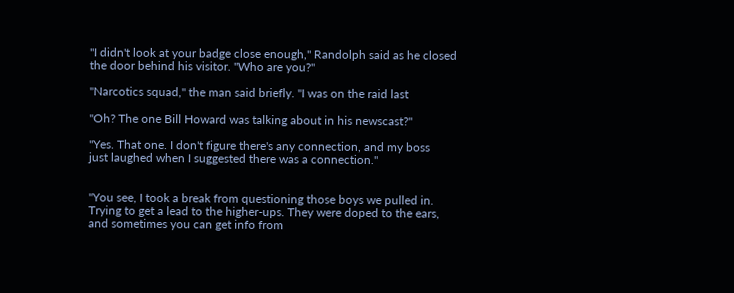"I didn't look at your badge close enough," Randolph said as he closed
the door behind his visitor. "Who are you?"

"Narcotics squad," the man said briefly. "I was on the raid last

"Oh? The one Bill Howard was talking about in his newscast?"

"Yes. That one. I don't figure there's any connection, and my boss
just laughed when I suggested there was a connection."


"You see, I took a break from questioning those boys we pulled in.
Trying to get a lead to the higher-ups. They were doped to the ears,
and sometimes you can get info from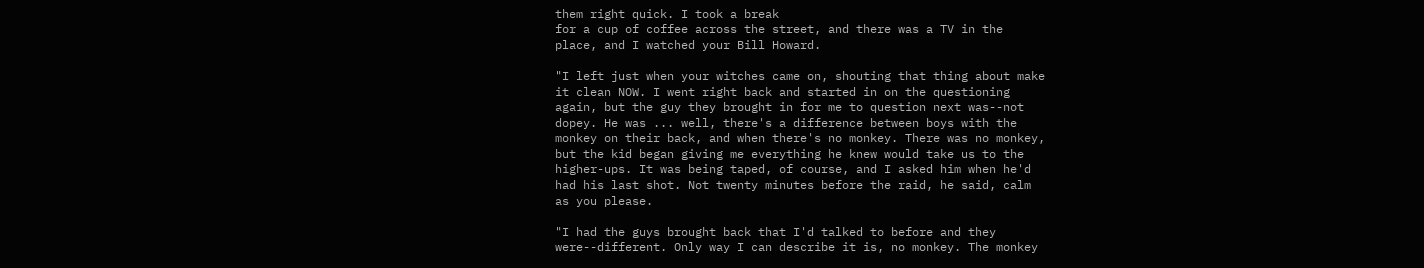them right quick. I took a break
for a cup of coffee across the street, and there was a TV in the
place, and I watched your Bill Howard.

"I left just when your witches came on, shouting that thing about make
it clean NOW. I went right back and started in on the questioning
again, but the guy they brought in for me to question next was--not
dopey. He was ... well, there's a difference between boys with the
monkey on their back, and when there's no monkey. There was no monkey,
but the kid began giving me everything he knew would take us to the
higher-ups. It was being taped, of course, and I asked him when he'd
had his last shot. Not twenty minutes before the raid, he said, calm
as you please.

"I had the guys brought back that I'd talked to before and they
were--different. Only way I can describe it is, no monkey. The monkey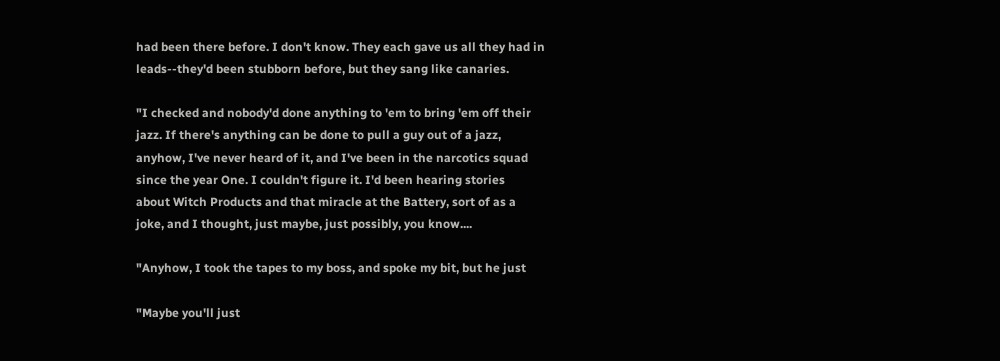had been there before. I don't know. They each gave us all they had in
leads--they'd been stubborn before, but they sang like canaries.

"I checked and nobody'd done anything to 'em to bring 'em off their
jazz. If there's anything can be done to pull a guy out of a jazz,
anyhow, I've never heard of it, and I've been in the narcotics squad
since the year One. I couldn't figure it. I'd been hearing stories
about Witch Products and that miracle at the Battery, sort of as a
joke, and I thought, just maybe, just possibly, you know....

"Anyhow, I took the tapes to my boss, and spoke my bit, but he just

"Maybe you'll just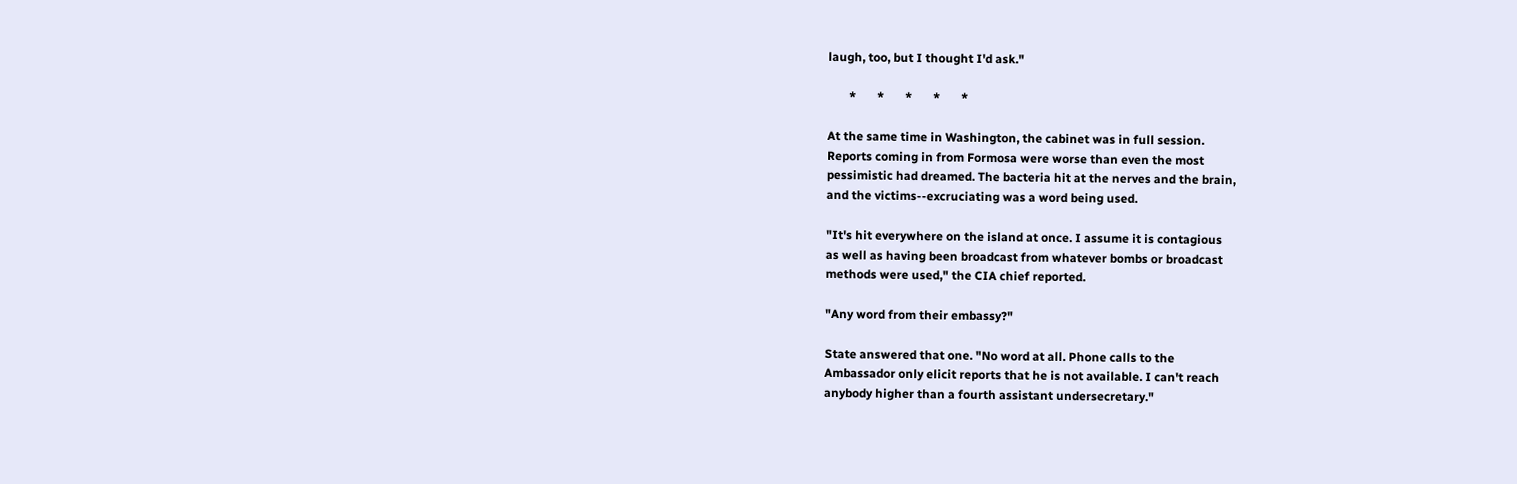laugh, too, but I thought I'd ask."

       *       *       *       *       *

At the same time in Washington, the cabinet was in full session.
Reports coming in from Formosa were worse than even the most
pessimistic had dreamed. The bacteria hit at the nerves and the brain,
and the victims--excruciating was a word being used.

"It's hit everywhere on the island at once. I assume it is contagious
as well as having been broadcast from whatever bombs or broadcast
methods were used," the CIA chief reported.

"Any word from their embassy?"

State answered that one. "No word at all. Phone calls to the
Ambassador only elicit reports that he is not available. I can't reach
anybody higher than a fourth assistant undersecretary."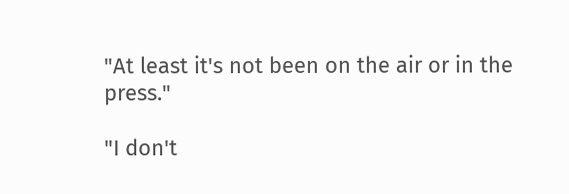"At least it's not been on the air or in the press."

"I don't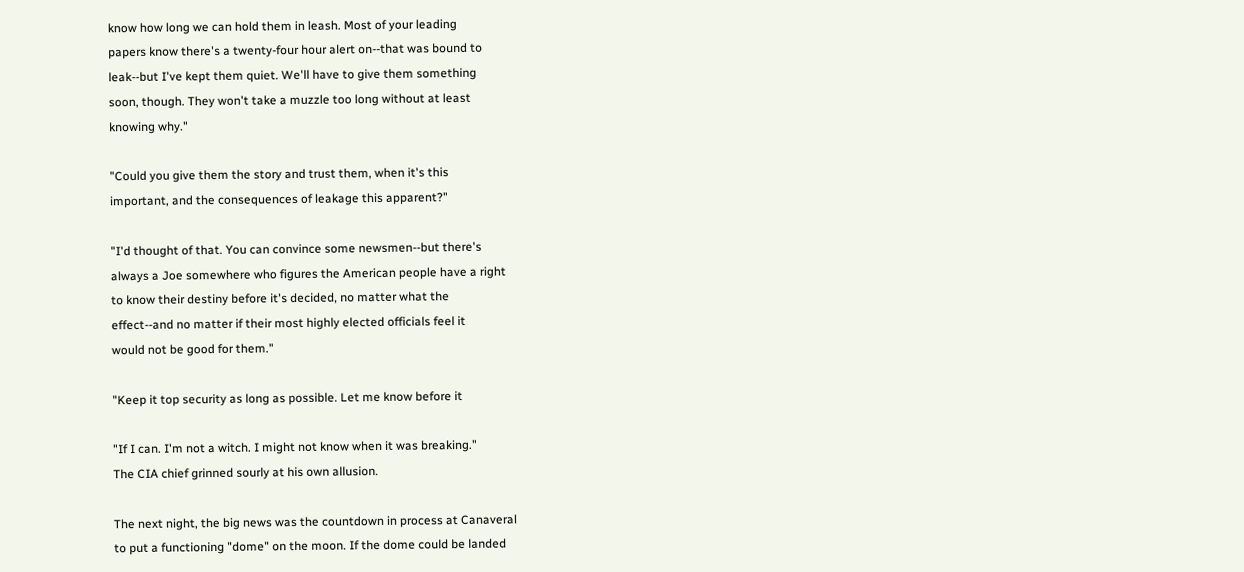know how long we can hold them in leash. Most of your leading
papers know there's a twenty-four hour alert on--that was bound to
leak--but I've kept them quiet. We'll have to give them something
soon, though. They won't take a muzzle too long without at least
knowing why."

"Could you give them the story and trust them, when it's this
important, and the consequences of leakage this apparent?"

"I'd thought of that. You can convince some newsmen--but there's
always a Joe somewhere who figures the American people have a right
to know their destiny before it's decided, no matter what the
effect--and no matter if their most highly elected officials feel it
would not be good for them."

"Keep it top security as long as possible. Let me know before it

"If I can. I'm not a witch. I might not know when it was breaking."
The CIA chief grinned sourly at his own allusion.

The next night, the big news was the countdown in process at Canaveral
to put a functioning "dome" on the moon. If the dome could be landed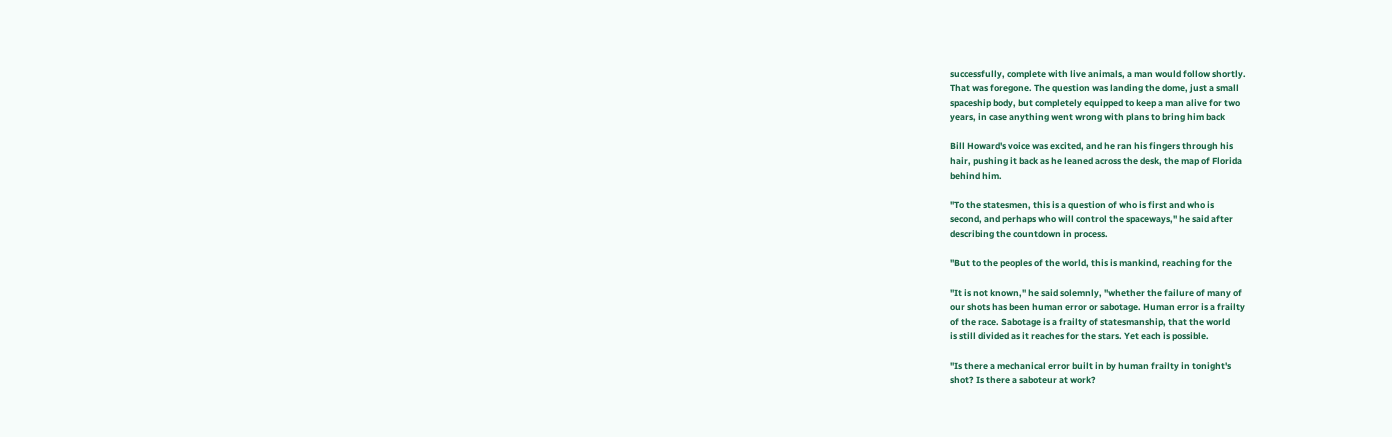successfully, complete with live animals, a man would follow shortly.
That was foregone. The question was landing the dome, just a small
spaceship body, but completely equipped to keep a man alive for two
years, in case anything went wrong with plans to bring him back

Bill Howard's voice was excited, and he ran his fingers through his
hair, pushing it back as he leaned across the desk, the map of Florida
behind him.

"To the statesmen, this is a question of who is first and who is
second, and perhaps who will control the spaceways," he said after
describing the countdown in process.

"But to the peoples of the world, this is mankind, reaching for the

"It is not known," he said solemnly, "whether the failure of many of
our shots has been human error or sabotage. Human error is a frailty
of the race. Sabotage is a frailty of statesmanship, that the world
is still divided as it reaches for the stars. Yet each is possible.

"Is there a mechanical error built in by human frailty in tonight's
shot? Is there a saboteur at work?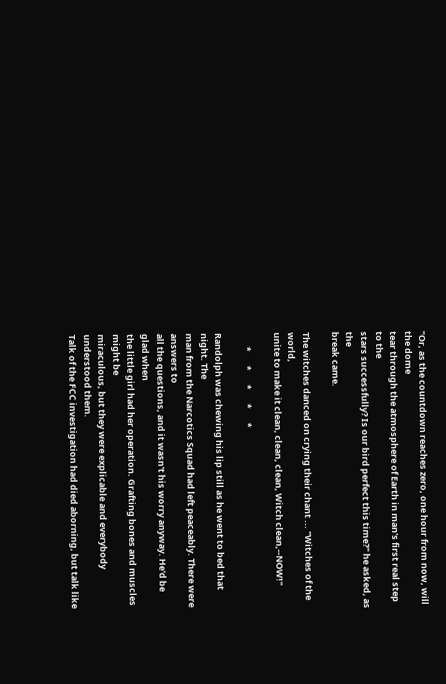"Or, as the countdown reaches zero, one hour from now, will the dome
tear through the atmosphere of Earth in man's first real step to the
stars successfully? Is our bird perfect this time?" he asked, as the
break came.

The witches danced on crying their chant ... "Witches of the world,
unite to make it clean, clean, clean, Witch clean,--NOW!"

       *       *       *       *       *

Randolph was chewing his lip still as he went to bed that night. The
man from the Narcotics Squad had left peaceably. There were answers to
all the questions, and it wasn't his worry anyway. He'd be glad when
the little girl had her operation. Grafting bones and muscles might be
miraculous, but they were explicable and everybody understood them.
Talk of the FCC investigation had died aborning, but talk like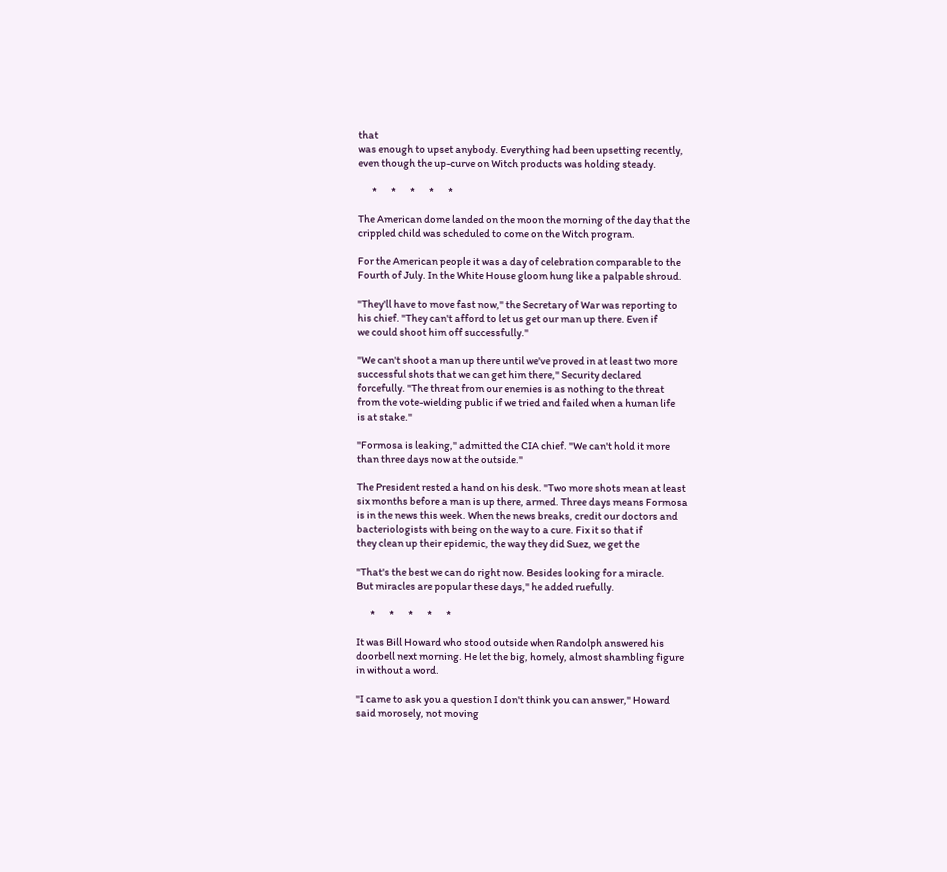that
was enough to upset anybody. Everything had been upsetting recently,
even though the up-curve on Witch products was holding steady.

       *       *       *       *       *

The American dome landed on the moon the morning of the day that the
crippled child was scheduled to come on the Witch program.

For the American people it was a day of celebration comparable to the
Fourth of July. In the White House gloom hung like a palpable shroud.

"They'll have to move fast now," the Secretary of War was reporting to
his chief. "They can't afford to let us get our man up there. Even if
we could shoot him off successfully."

"We can't shoot a man up there until we've proved in at least two more
successful shots that we can get him there," Security declared
forcefully. "The threat from our enemies is as nothing to the threat
from the vote-wielding public if we tried and failed when a human life
is at stake."

"Formosa is leaking," admitted the CIA chief. "We can't hold it more
than three days now at the outside."

The President rested a hand on his desk. "Two more shots mean at least
six months before a man is up there, armed. Three days means Formosa
is in the news this week. When the news breaks, credit our doctors and
bacteriologists with being on the way to a cure. Fix it so that if
they clean up their epidemic, the way they did Suez, we get the

"That's the best we can do right now. Besides looking for a miracle.
But miracles are popular these days," he added ruefully.

       *       *       *       *       *

It was Bill Howard who stood outside when Randolph answered his
doorbell next morning. He let the big, homely, almost shambling figure
in without a word.

"I came to ask you a question I don't think you can answer," Howard
said morosely, not moving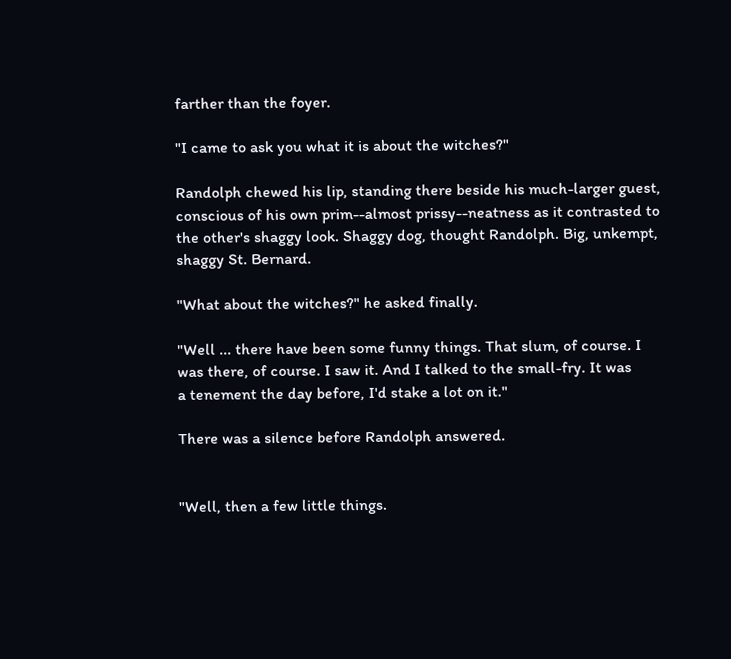farther than the foyer.

"I came to ask you what it is about the witches?"

Randolph chewed his lip, standing there beside his much-larger guest,
conscious of his own prim--almost prissy--neatness as it contrasted to
the other's shaggy look. Shaggy dog, thought Randolph. Big, unkempt,
shaggy St. Bernard.

"What about the witches?" he asked finally.

"Well ... there have been some funny things. That slum, of course. I
was there, of course. I saw it. And I talked to the small-fry. It was
a tenement the day before, I'd stake a lot on it."

There was a silence before Randolph answered.


"Well, then a few little things.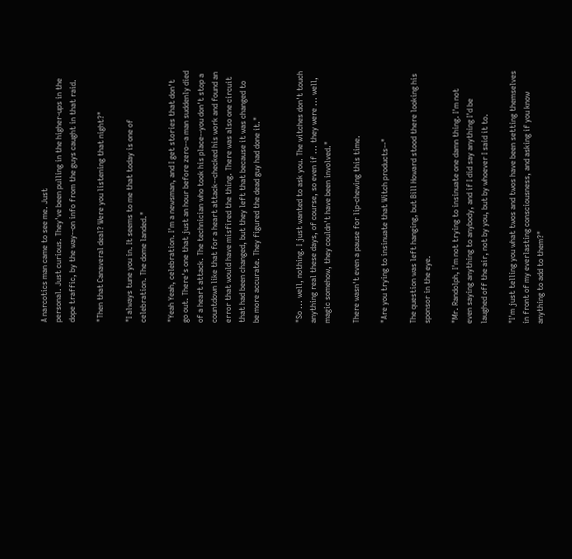A narcotics man came to see me. Just
personal. Just curious. They've been pulling in the higher-ups in the
dope traffic, by the way--on info from the guys caught in that raid.

"Then that Canaveral deal? Were you listening that night?"

"I always tune you in. It seems to me that today is one of
celebration. The dome landed."

"Yeah Yeah, celebration. I'm a newsman, and I get stories that don't
go out. There's one that just an hour before zero--a man suddenly died
of a heart attack. The technician who took his place--you don't stop a
countdown like that for a heart attack--checked his work and found an
error that would have misfired the thing. There was also one circuit
that had been changed, but they left that because it was changed to
be more accurate. They figured the dead guy had done it."


"So ... well, nothing. I just wanted to ask you. The witches don't touch
anything real these days, of course, so even if ... they were ... well,
magic somehow, they couldn't have been involved."

There wasn't even a pause for lip-chewing this time.

"Are you trying to insinuate that Witch products--"

The question was left hanging, but Bill Howard stood there looking his
sponsor in the eye.

"Mr. Randolph, I'm not trying to insinuate one damn thing. I'm not
even saying anything to anybody, and if I did say anything I'd be
laughed off the air, not by you, but by whoever I said it to.

"I'm just telling you what twos and twos have been setting themselves
in front of my everlasting consciousness, and asking if you know
anything to add to them?"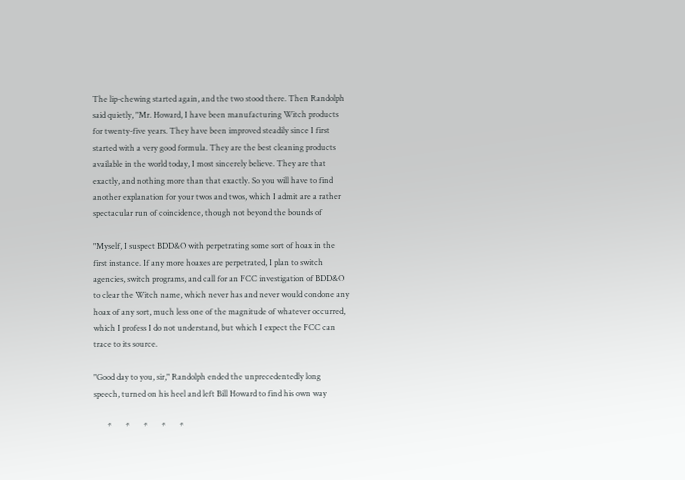The lip-chewing started again, and the two stood there. Then Randolph
said quietly, "Mr. Howard, I have been manufacturing Witch products
for twenty-five years. They have been improved steadily since I first
started with a very good formula. They are the best cleaning products
available in the world today, I most sincerely believe. They are that
exactly, and nothing more than that exactly. So you will have to find
another explanation for your twos and twos, which I admit are a rather
spectacular run of coincidence, though not beyond the bounds of

"Myself, I suspect BDD&O with perpetrating some sort of hoax in the
first instance. If any more hoaxes are perpetrated, I plan to switch
agencies, switch programs, and call for an FCC investigation of BDD&O
to clear the Witch name, which never has and never would condone any
hoax of any sort, much less one of the magnitude of whatever occurred,
which I profess I do not understand, but which I expect the FCC can
trace to its source.

"Good day to you, sir," Randolph ended the unprecedentedly long
speech, turned on his heel and left Bill Howard to find his own way

       *       *       *       *       *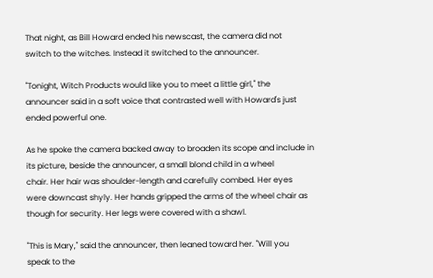That night, as Bill Howard ended his newscast, the camera did not
switch to the witches. Instead it switched to the announcer.

"Tonight, Witch Products would like you to meet a little girl," the
announcer said in a soft voice that contrasted well with Howard's just
ended powerful one.

As he spoke the camera backed away to broaden its scope and include in
its picture, beside the announcer, a small blond child in a wheel
chair. Her hair was shoulder-length and carefully combed. Her eyes
were downcast shyly. Her hands gripped the arms of the wheel chair as
though for security. Her legs were covered with a shawl.

"This is Mary," said the announcer, then leaned toward her. "Will you
speak to the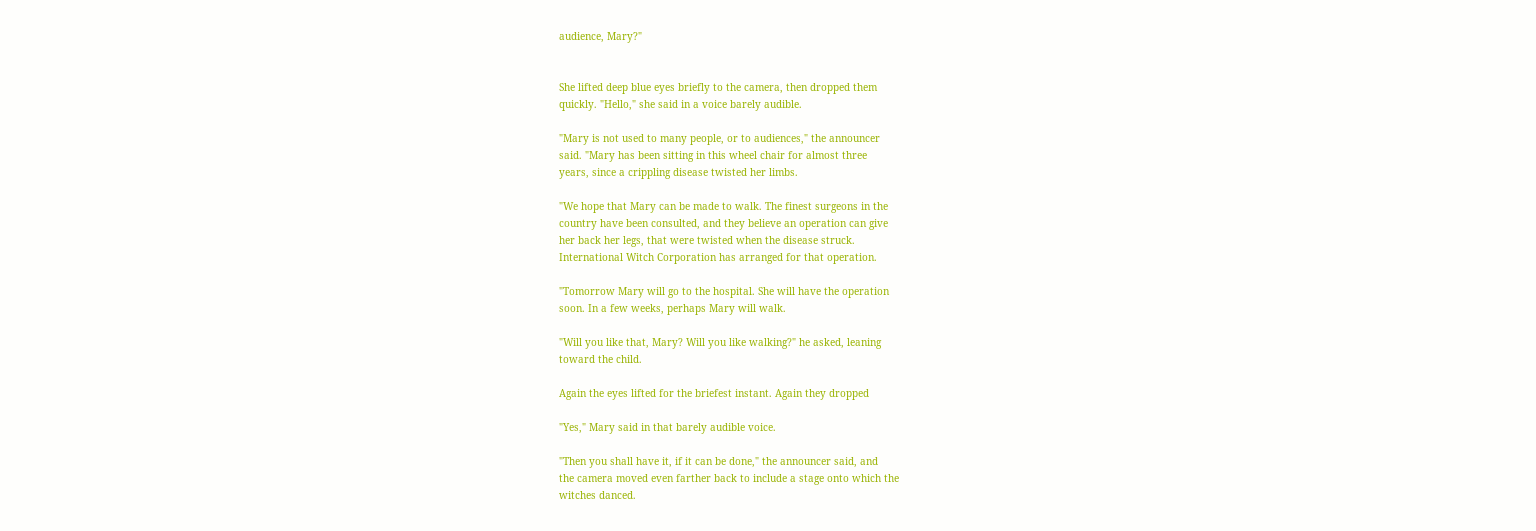audience, Mary?"


She lifted deep blue eyes briefly to the camera, then dropped them
quickly. "Hello," she said in a voice barely audible.

"Mary is not used to many people, or to audiences," the announcer
said. "Mary has been sitting in this wheel chair for almost three
years, since a crippling disease twisted her limbs.

"We hope that Mary can be made to walk. The finest surgeons in the
country have been consulted, and they believe an operation can give
her back her legs, that were twisted when the disease struck.
International Witch Corporation has arranged for that operation.

"Tomorrow Mary will go to the hospital. She will have the operation
soon. In a few weeks, perhaps Mary will walk.

"Will you like that, Mary? Will you like walking?" he asked, leaning
toward the child.

Again the eyes lifted for the briefest instant. Again they dropped

"Yes," Mary said in that barely audible voice.

"Then you shall have it, if it can be done," the announcer said, and
the camera moved even farther back to include a stage onto which the
witches danced.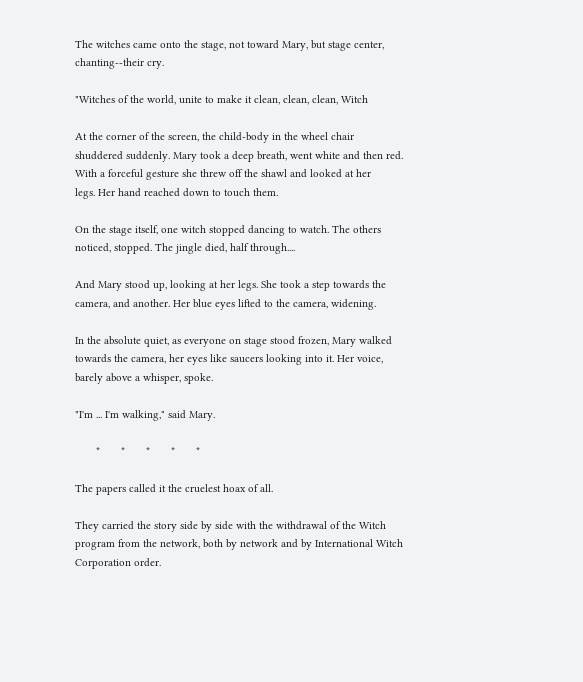The witches came onto the stage, not toward Mary, but stage center,
chanting--their cry.

"Witches of the world, unite to make it clean, clean, clean, Witch

At the corner of the screen, the child-body in the wheel chair
shuddered suddenly. Mary took a deep breath, went white and then red.
With a forceful gesture she threw off the shawl and looked at her
legs. Her hand reached down to touch them.

On the stage itself, one witch stopped dancing to watch. The others
noticed, stopped. The jingle died, half through....

And Mary stood up, looking at her legs. She took a step towards the
camera, and another. Her blue eyes lifted to the camera, widening.

In the absolute quiet, as everyone on stage stood frozen, Mary walked
towards the camera, her eyes like saucers looking into it. Her voice,
barely above a whisper, spoke.

"I'm ... I'm walking," said Mary.

       *       *       *       *       *

The papers called it the cruelest hoax of all.

They carried the story side by side with the withdrawal of the Witch
program from the network, both by network and by International Witch
Corporation order.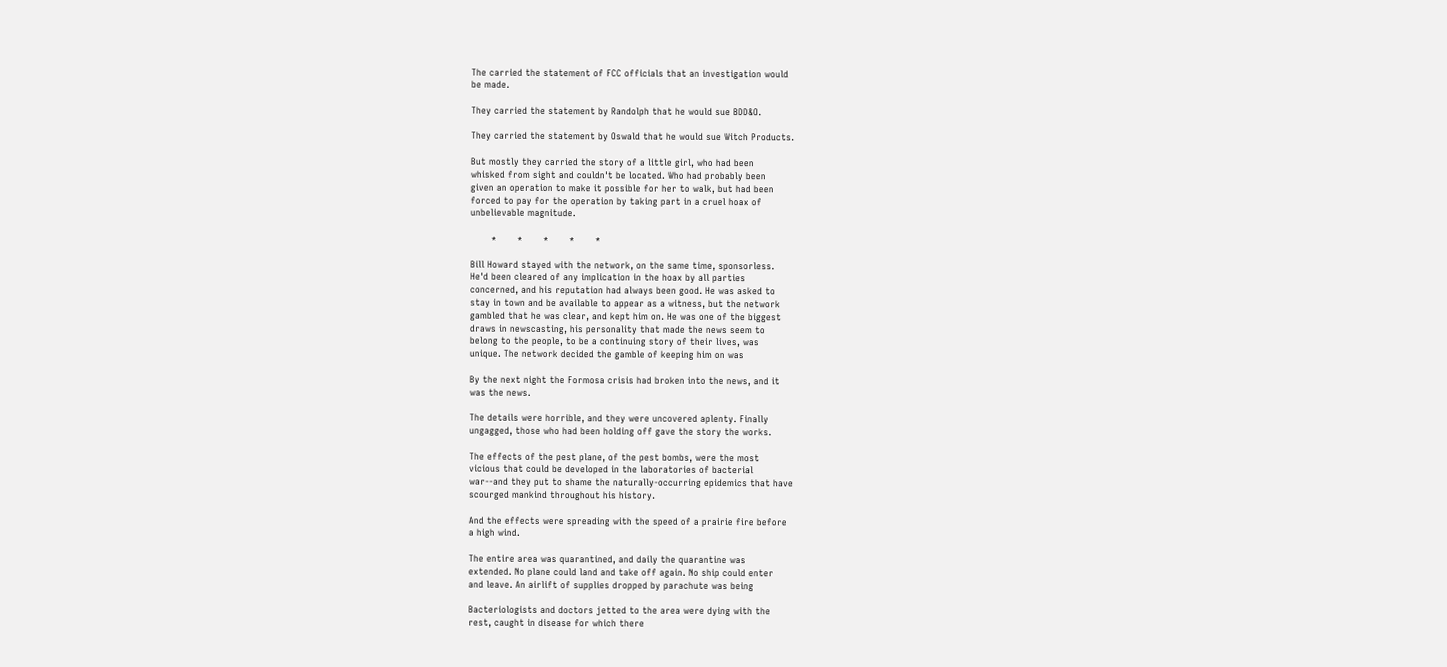The carried the statement of FCC officials that an investigation would
be made.

They carried the statement by Randolph that he would sue BDD&O.

They carried the statement by Oswald that he would sue Witch Products.

But mostly they carried the story of a little girl, who had been
whisked from sight and couldn't be located. Who had probably been
given an operation to make it possible for her to walk, but had been
forced to pay for the operation by taking part in a cruel hoax of
unbelievable magnitude.

       *       *       *       *       *

Bill Howard stayed with the network, on the same time, sponsorless.
He'd been cleared of any implication in the hoax by all parties
concerned, and his reputation had always been good. He was asked to
stay in town and be available to appear as a witness, but the network
gambled that he was clear, and kept him on. He was one of the biggest
draws in newscasting, his personality that made the news seem to
belong to the people, to be a continuing story of their lives, was
unique. The network decided the gamble of keeping him on was

By the next night the Formosa crisis had broken into the news, and it
was the news.

The details were horrible, and they were uncovered aplenty. Finally
ungagged, those who had been holding off gave the story the works.

The effects of the pest plane, of the pest bombs, were the most
vicious that could be developed in the laboratories of bacterial
war--and they put to shame the naturally-occurring epidemics that have
scourged mankind throughout his history.

And the effects were spreading with the speed of a prairie fire before
a high wind.

The entire area was quarantined, and daily the quarantine was
extended. No plane could land and take off again. No ship could enter
and leave. An airlift of supplies dropped by parachute was being

Bacteriologists and doctors jetted to the area were dying with the
rest, caught in disease for which there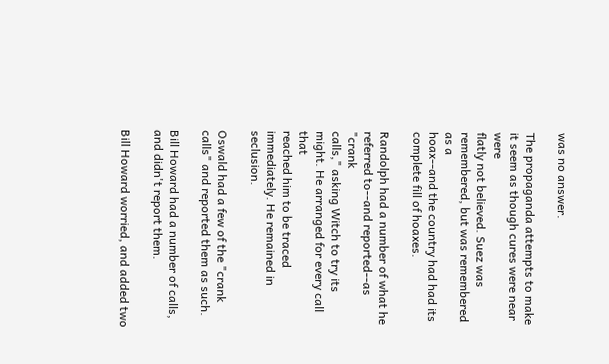was no answer.

The propaganda attempts to make it seem as though cures were near were
flatly not believed. Suez was remembered, but was remembered as a
hoax--and the country had had its complete fill of hoaxes.

Randolph had a number of what he referred to--and reported--as "crank
calls," asking Witch to try its might. He arranged for every call that
reached him to be traced immediately. He remained in seclusion.

Oswald had a few of the "crank calls" and reported them as such.

Bill Howard had a number of calls, and didn't report them.

Bill Howard worried, and added two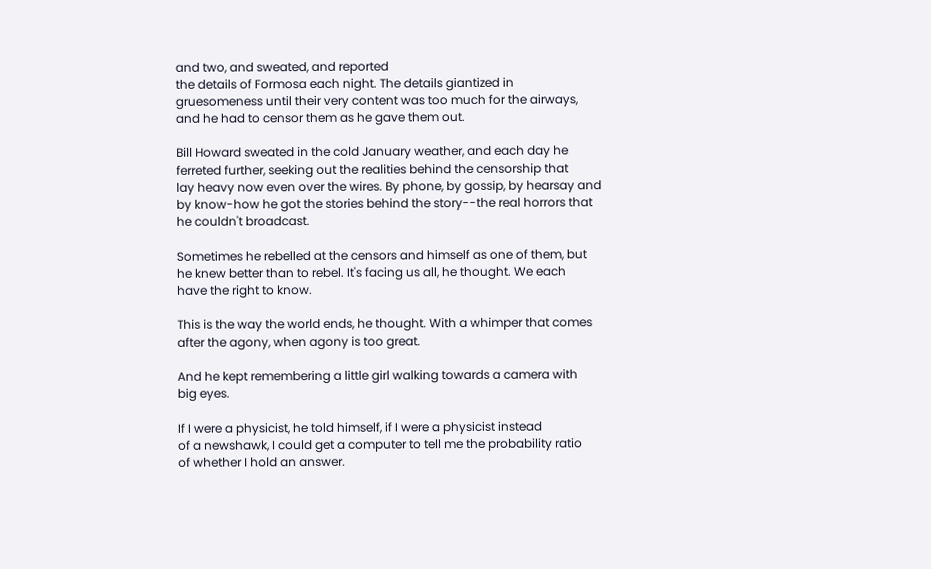and two, and sweated, and reported
the details of Formosa each night. The details giantized in
gruesomeness until their very content was too much for the airways,
and he had to censor them as he gave them out.

Bill Howard sweated in the cold January weather, and each day he
ferreted further, seeking out the realities behind the censorship that
lay heavy now even over the wires. By phone, by gossip, by hearsay and
by know-how he got the stories behind the story--the real horrors that
he couldn't broadcast.

Sometimes he rebelled at the censors and himself as one of them, but
he knew better than to rebel. It's facing us all, he thought. We each
have the right to know.

This is the way the world ends, he thought. With a whimper that comes
after the agony, when agony is too great.

And he kept remembering a little girl walking towards a camera with
big eyes.

If I were a physicist, he told himself, if I were a physicist instead
of a newshawk, I could get a computer to tell me the probability ratio
of whether I hold an answer.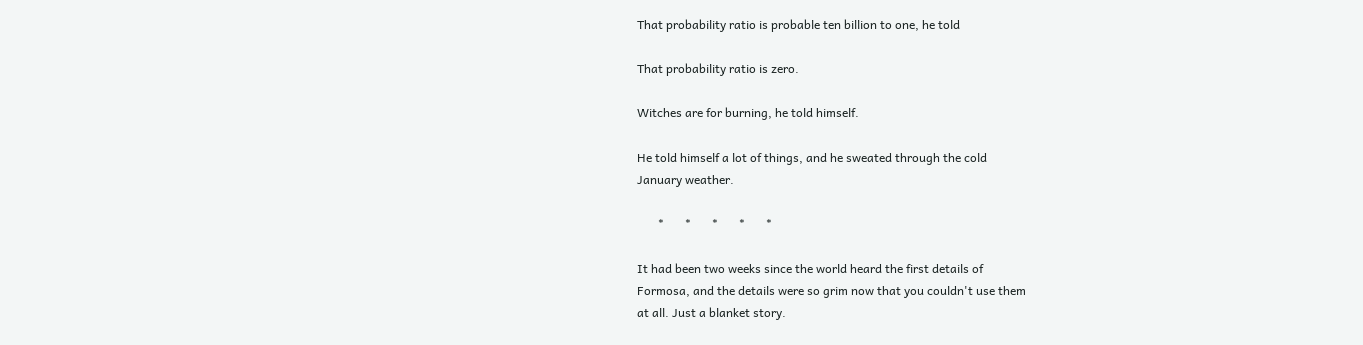That probability ratio is probable ten billion to one, he told

That probability ratio is zero.

Witches are for burning, he told himself.

He told himself a lot of things, and he sweated through the cold
January weather.

       *       *       *       *       *

It had been two weeks since the world heard the first details of
Formosa, and the details were so grim now that you couldn't use them
at all. Just a blanket story.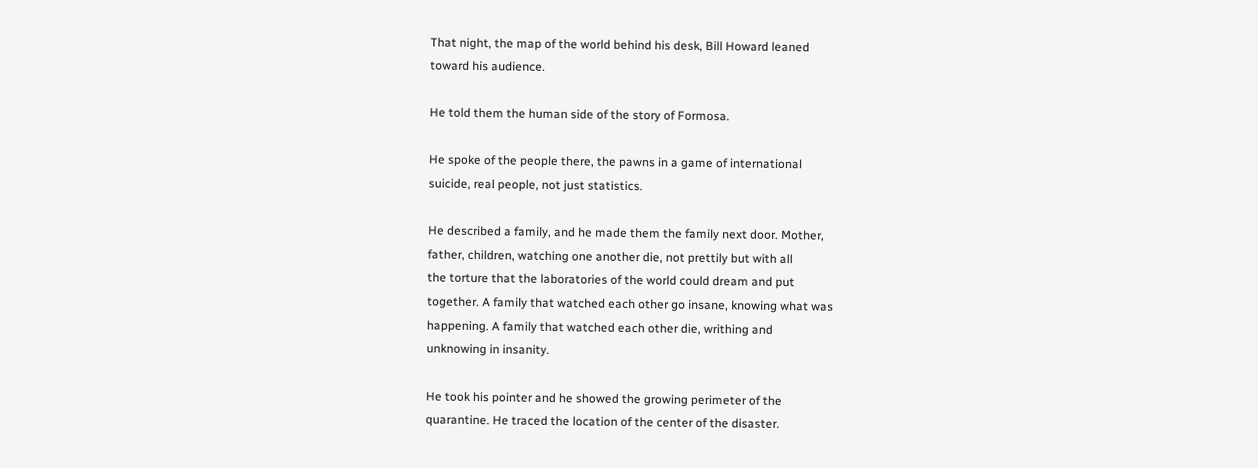That night, the map of the world behind his desk, Bill Howard leaned
toward his audience.

He told them the human side of the story of Formosa.

He spoke of the people there, the pawns in a game of international
suicide, real people, not just statistics.

He described a family, and he made them the family next door. Mother,
father, children, watching one another die, not prettily but with all
the torture that the laboratories of the world could dream and put
together. A family that watched each other go insane, knowing what was
happening. A family that watched each other die, writhing and
unknowing in insanity.

He took his pointer and he showed the growing perimeter of the
quarantine. He traced the location of the center of the disaster.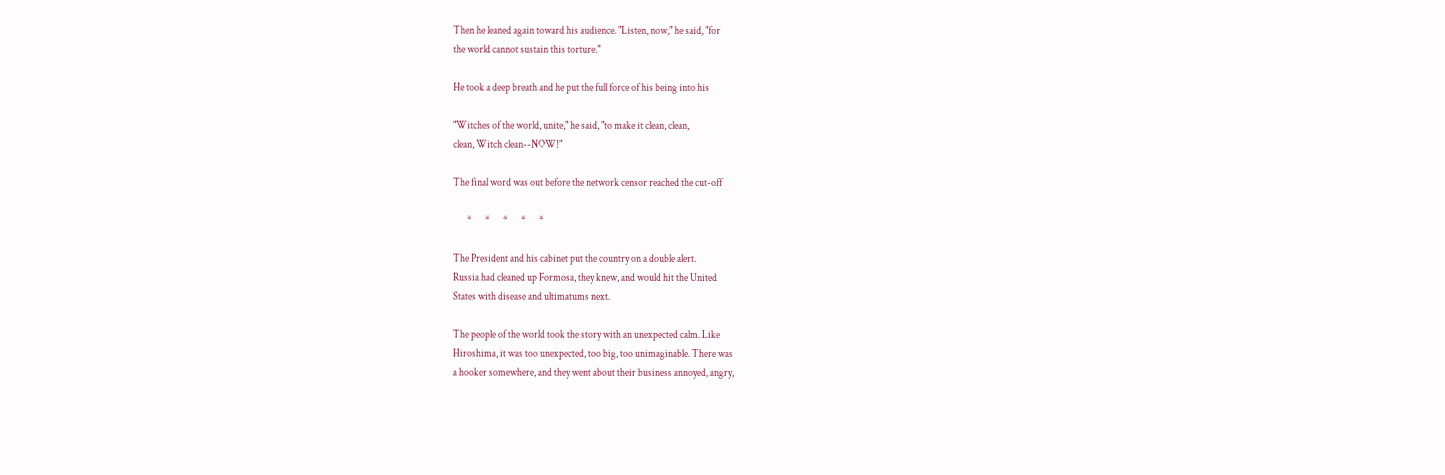Then he leaned again toward his audience. "Listen, now," he said, "for
the world cannot sustain this torture."

He took a deep breath and he put the full force of his being into his

"Witches of the world, unite," he said, "to make it clean, clean,
clean, Witch clean--NOW!"

The final word was out before the network censor reached the cut-off

       *       *       *       *       *

The President and his cabinet put the country on a double alert.
Russia had cleaned up Formosa, they knew, and would hit the United
States with disease and ultimatums next.

The people of the world took the story with an unexpected calm. Like
Hiroshima, it was too unexpected, too big, too unimaginable. There was
a hooker somewhere, and they went about their business annoyed, angry,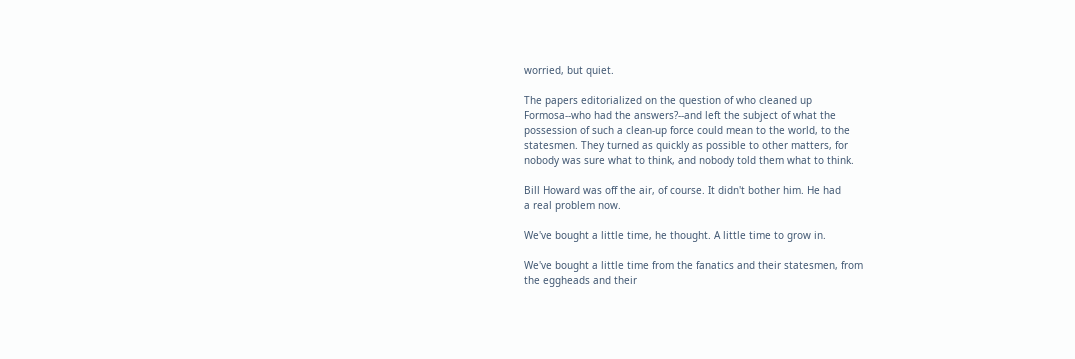worried, but quiet.

The papers editorialized on the question of who cleaned up
Formosa--who had the answers?--and left the subject of what the
possession of such a clean-up force could mean to the world, to the
statesmen. They turned as quickly as possible to other matters, for
nobody was sure what to think, and nobody told them what to think.

Bill Howard was off the air, of course. It didn't bother him. He had
a real problem now.

We've bought a little time, he thought. A little time to grow in.

We've bought a little time from the fanatics and their statesmen, from
the eggheads and their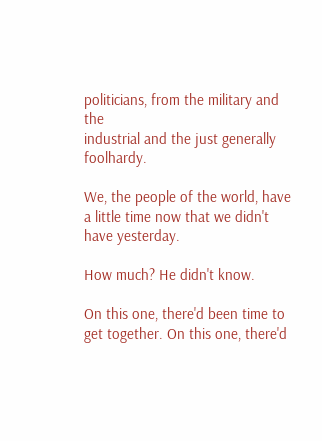politicians, from the military and the
industrial and the just generally foolhardy.

We, the people of the world, have a little time now that we didn't
have yesterday.

How much? He didn't know.

On this one, there'd been time to get together. On this one, there'd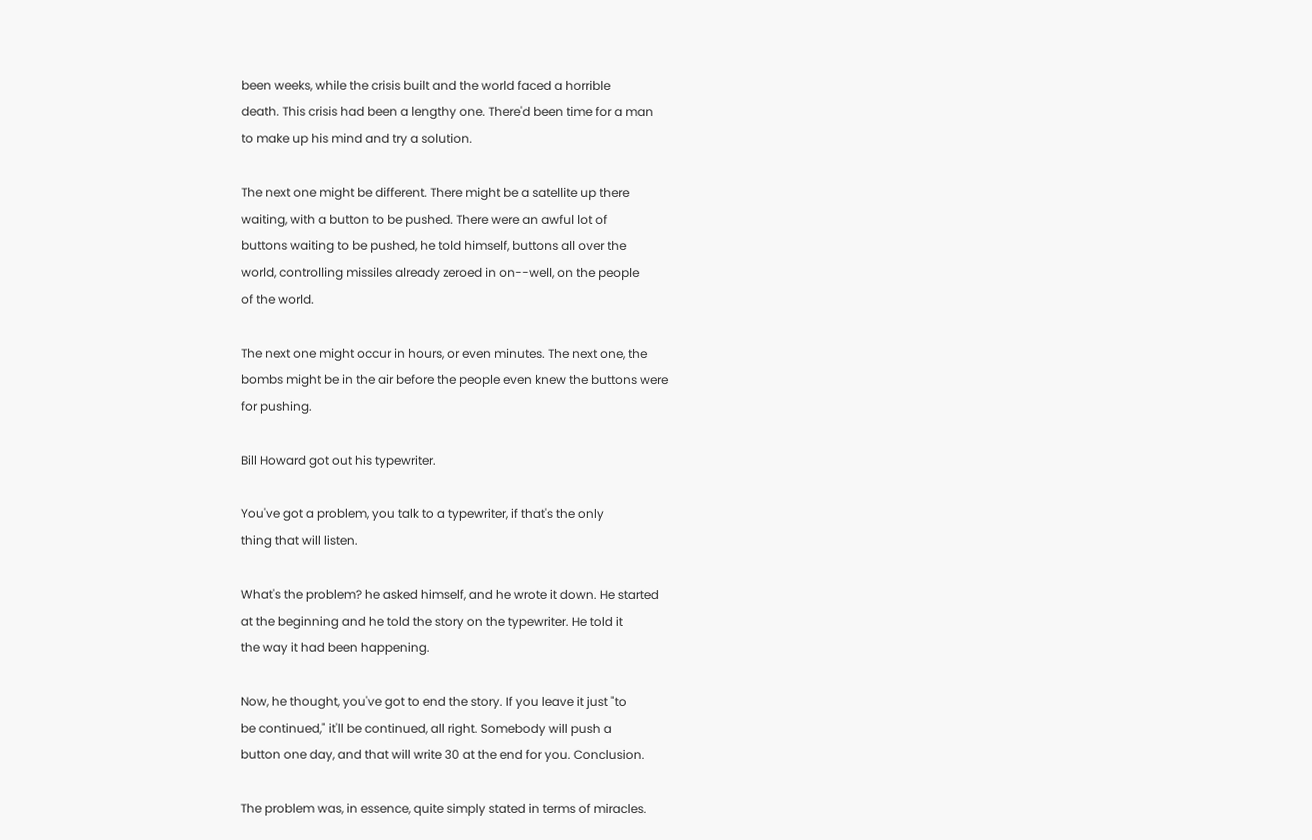been weeks, while the crisis built and the world faced a horrible
death. This crisis had been a lengthy one. There'd been time for a man
to make up his mind and try a solution.

The next one might be different. There might be a satellite up there
waiting, with a button to be pushed. There were an awful lot of
buttons waiting to be pushed, he told himself, buttons all over the
world, controlling missiles already zeroed in on--well, on the people
of the world.

The next one might occur in hours, or even minutes. The next one, the
bombs might be in the air before the people even knew the buttons were
for pushing.

Bill Howard got out his typewriter.

You've got a problem, you talk to a typewriter, if that's the only
thing that will listen.

What's the problem? he asked himself, and he wrote it down. He started
at the beginning and he told the story on the typewriter. He told it
the way it had been happening.

Now, he thought, you've got to end the story. If you leave it just "to
be continued," it'll be continued, all right. Somebody will push a
button one day, and that will write 30 at the end for you. Conclusion.

The problem was, in essence, quite simply stated in terms of miracles.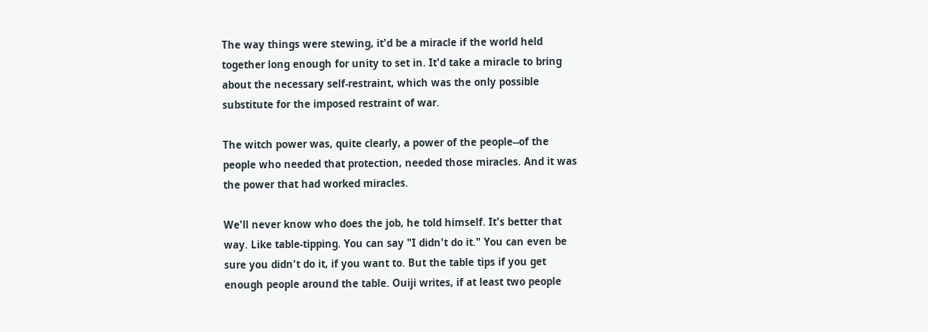The way things were stewing, it'd be a miracle if the world held
together long enough for unity to set in. It'd take a miracle to bring
about the necessary self-restraint, which was the only possible
substitute for the imposed restraint of war.

The witch power was, quite clearly, a power of the people--of the
people who needed that protection, needed those miracles. And it was
the power that had worked miracles.

We'll never know who does the job, he told himself. It's better that
way. Like table-tipping. You can say "I didn't do it." You can even be
sure you didn't do it, if you want to. But the table tips if you get
enough people around the table. Ouiji writes, if at least two people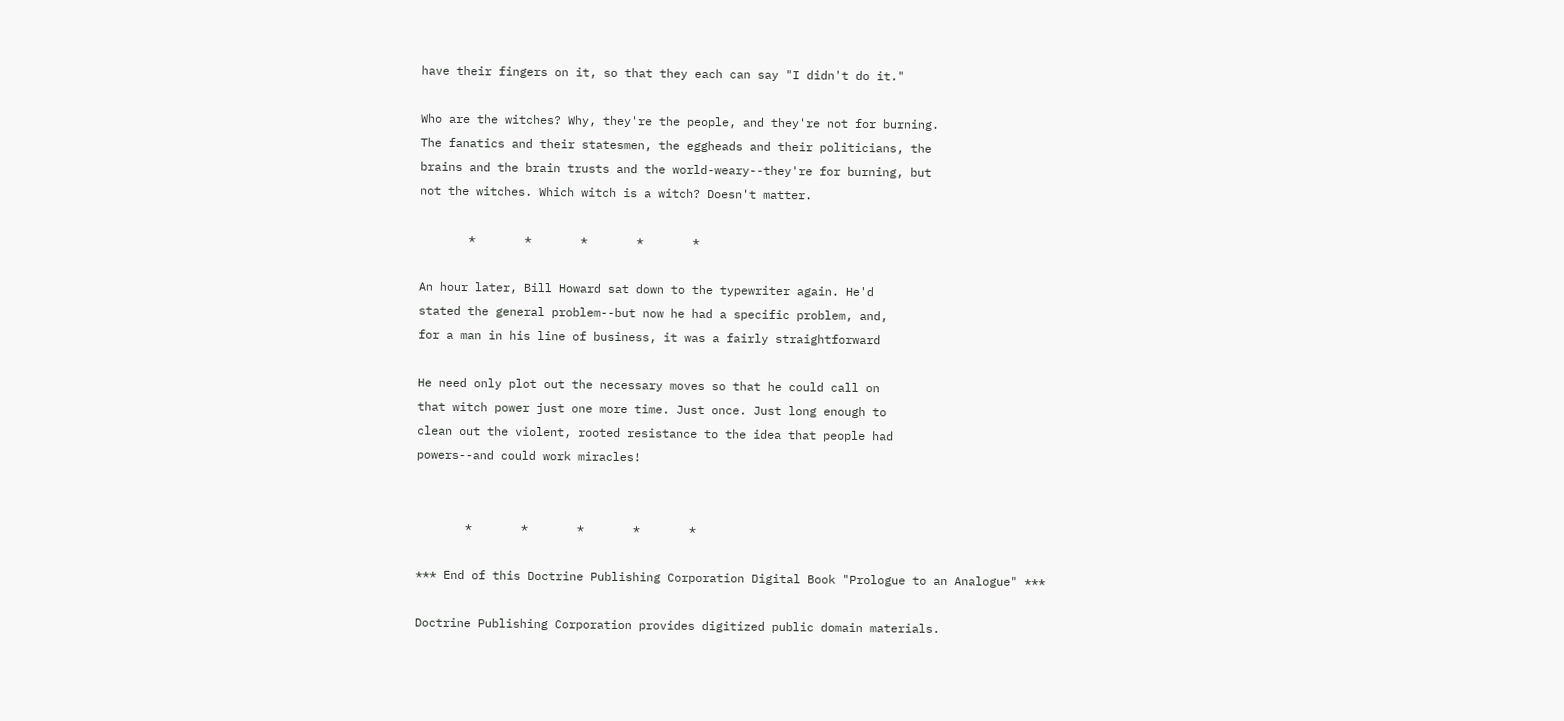have their fingers on it, so that they each can say "I didn't do it."

Who are the witches? Why, they're the people, and they're not for burning.
The fanatics and their statesmen, the eggheads and their politicians, the
brains and the brain trusts and the world-weary--they're for burning, but
not the witches. Which witch is a witch? Doesn't matter.

       *       *       *       *       *

An hour later, Bill Howard sat down to the typewriter again. He'd
stated the general problem--but now he had a specific problem, and,
for a man in his line of business, it was a fairly straightforward

He need only plot out the necessary moves so that he could call on
that witch power just one more time. Just once. Just long enough to
clean out the violent, rooted resistance to the idea that people had
powers--and could work miracles!


       *       *       *       *       *

*** End of this Doctrine Publishing Corporation Digital Book "Prologue to an Analogue" ***

Doctrine Publishing Corporation provides digitized public domain materials.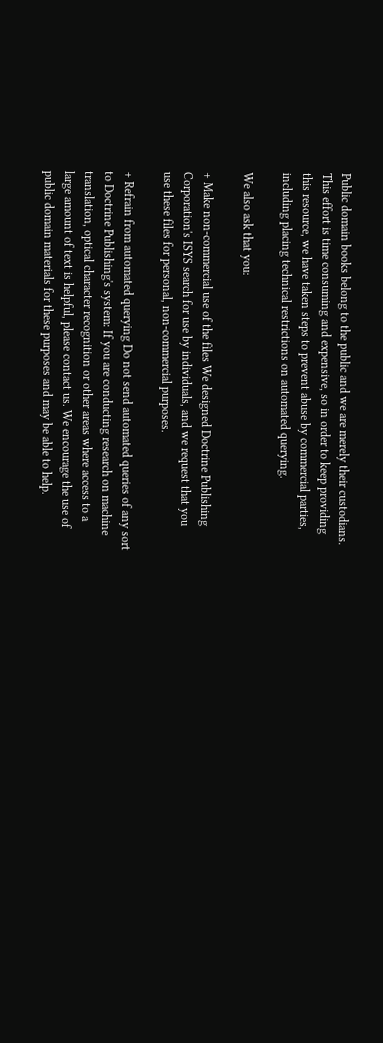Public domain books belong to the public and we are merely their custodians.
This effort is time consuming and expensive, so in order to keep providing
this resource, we have taken steps to prevent abuse by commercial parties,
including placing technical restrictions on automated querying.

We also ask that you:

+ Make non-commercial use of the files We designed Doctrine Publishing
Corporation's ISYS search for use by individuals, and we request that you
use these files for personal, non-commercial purposes.

+ Refrain from automated querying Do not send automated queries of any sort
to Doctrine Publishing's system: If you are conducting research on machine
translation, optical character recognition or other areas where access to a
large amount of text is helpful, please contact us. We encourage the use of
public domain materials for these purposes and may be able to help.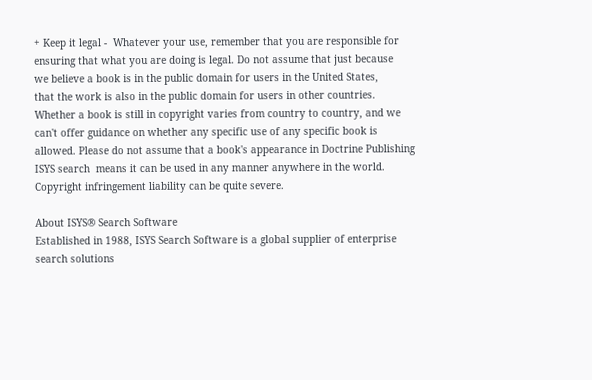+ Keep it legal -  Whatever your use, remember that you are responsible for
ensuring that what you are doing is legal. Do not assume that just because
we believe a book is in the public domain for users in the United States,
that the work is also in the public domain for users in other countries.
Whether a book is still in copyright varies from country to country, and we
can't offer guidance on whether any specific use of any specific book is
allowed. Please do not assume that a book's appearance in Doctrine Publishing
ISYS search  means it can be used in any manner anywhere in the world.
Copyright infringement liability can be quite severe.

About ISYS® Search Software
Established in 1988, ISYS Search Software is a global supplier of enterprise
search solutions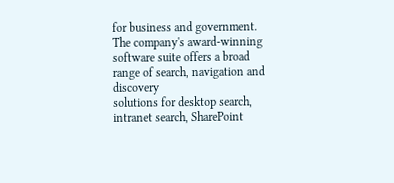for business and government.  The company's award-winning
software suite offers a broad range of search, navigation and discovery
solutions for desktop search, intranet search, SharePoint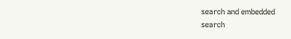search and embedded
search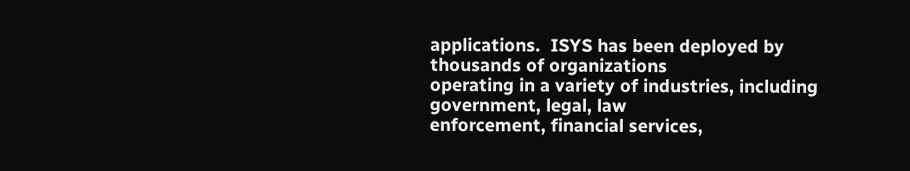applications.  ISYS has been deployed by thousands of organizations
operating in a variety of industries, including government, legal, law
enforcement, financial services,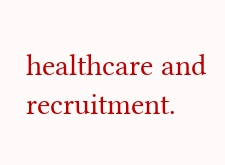healthcare and recruitment.